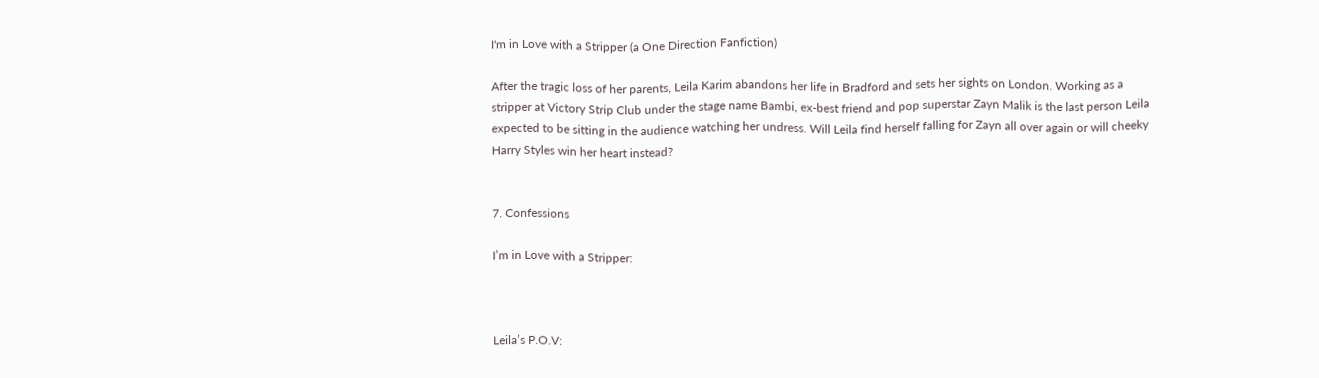I'm in Love with a Stripper (a One Direction Fanfiction)

After the tragic loss of her parents, Leila Karim abandons her life in Bradford and sets her sights on London. Working as a stripper at Victory Strip Club under the stage name Bambi, ex-best friend and pop superstar Zayn Malik is the last person Leila expected to be sitting in the audience watching her undress. Will Leila find herself falling for Zayn all over again or will cheeky Harry Styles win her heart instead?


7. Confessions

I’m in Love with a Stripper:



Leila’s P.O.V: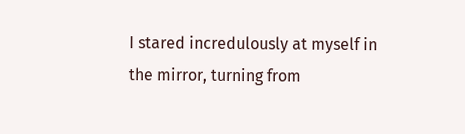I stared incredulously at myself in the mirror, turning from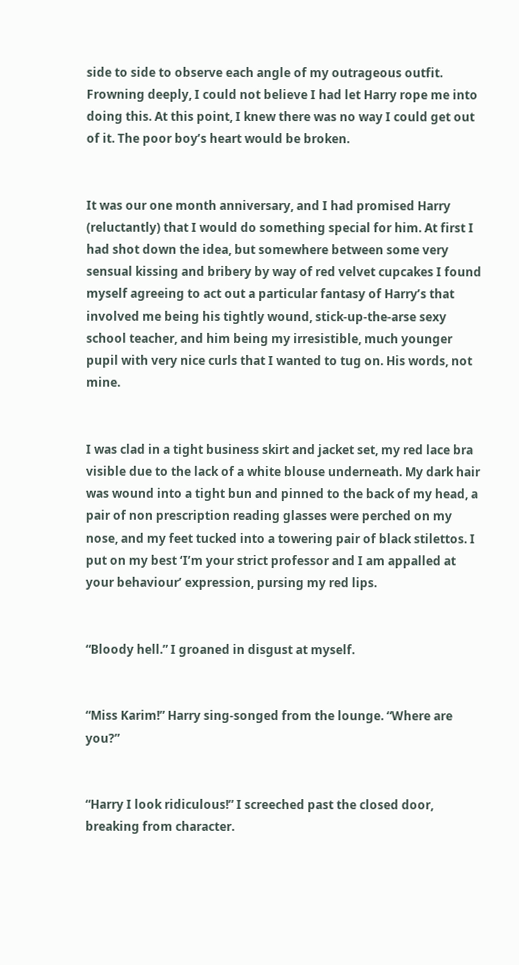side to side to observe each angle of my outrageous outfit. Frowning deeply, I could not believe I had let Harry rope me into doing this. At this point, I knew there was no way I could get out of it. The poor boy’s heart would be broken.


It was our one month anniversary, and I had promised Harry (reluctantly) that I would do something special for him. At first I had shot down the idea, but somewhere between some very sensual kissing and bribery by way of red velvet cupcakes I found myself agreeing to act out a particular fantasy of Harry’s that involved me being his tightly wound, stick-up-the-arse sexy school teacher, and him being my irresistible, much younger pupil with very nice curls that I wanted to tug on. His words, not mine.


I was clad in a tight business skirt and jacket set, my red lace bra visible due to the lack of a white blouse underneath. My dark hair was wound into a tight bun and pinned to the back of my head, a pair of non prescription reading glasses were perched on my nose, and my feet tucked into a towering pair of black stilettos. I put on my best ‘I’m your strict professor and I am appalled at your behaviour’ expression, pursing my red lips.


“Bloody hell.” I groaned in disgust at myself.


“Miss Karim!” Harry sing-songed from the lounge. “Where are you?”


“Harry I look ridiculous!” I screeched past the closed door, breaking from character.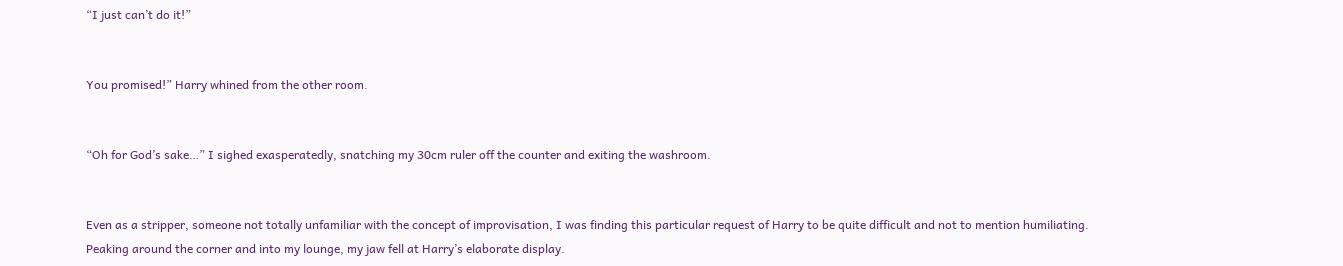“I just can’t do it!”


You promised!” Harry whined from the other room.


“Oh for God’s sake…” I sighed exasperatedly, snatching my 30cm ruler off the counter and exiting the washroom.


Even as a stripper, someone not totally unfamiliar with the concept of improvisation, I was finding this particular request of Harry to be quite difficult and not to mention humiliating. Peaking around the corner and into my lounge, my jaw fell at Harry’s elaborate display.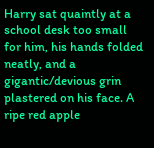Harry sat quaintly at a school desk too small for him, his hands folded neatly, and a gigantic/devious grin plastered on his face. A ripe red apple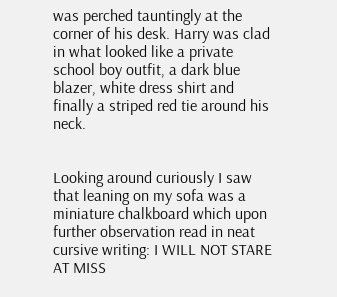was perched tauntingly at the corner of his desk. Harry was clad in what looked like a private school boy outfit, a dark blue blazer, white dress shirt and finally a striped red tie around his neck.


Looking around curiously I saw that leaning on my sofa was a miniature chalkboard which upon further observation read in neat cursive writing: I WILL NOT STARE AT MISS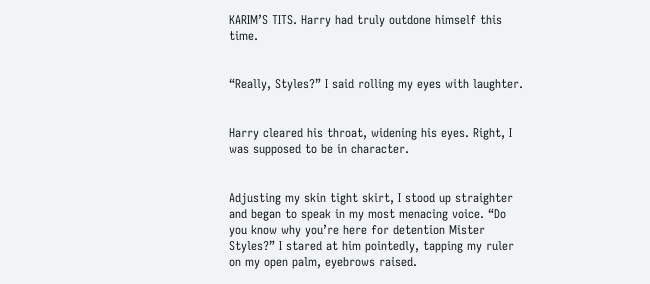KARIM’S TITS. Harry had truly outdone himself this time.


“Really, Styles?” I said rolling my eyes with laughter.


Harry cleared his throat, widening his eyes. Right, I was supposed to be in character.


Adjusting my skin tight skirt, I stood up straighter and began to speak in my most menacing voice. “Do you know why you’re here for detention Mister Styles?” I stared at him pointedly, tapping my ruler on my open palm, eyebrows raised.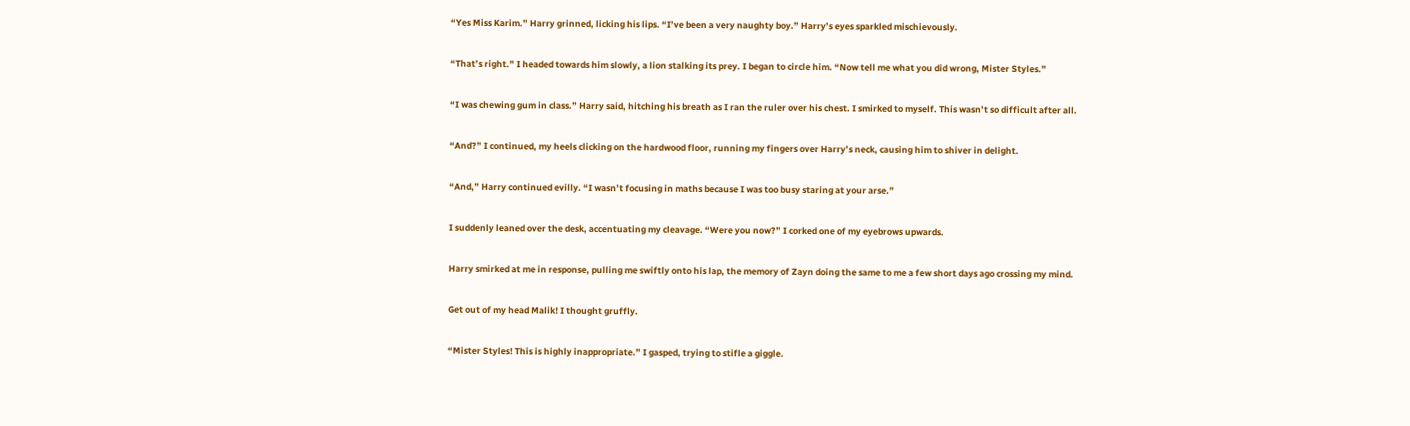“Yes Miss Karim.” Harry grinned, licking his lips. “I’ve been a very naughty boy.” Harry’s eyes sparkled mischievously.


“That’s right.” I headed towards him slowly, a lion stalking its prey. I began to circle him. “Now tell me what you did wrong, Mister Styles.”


“I was chewing gum in class.” Harry said, hitching his breath as I ran the ruler over his chest. I smirked to myself. This wasn’t so difficult after all.


“And?” I continued, my heels clicking on the hardwood floor, running my fingers over Harry’s neck, causing him to shiver in delight.


“And,” Harry continued evilly. “I wasn’t focusing in maths because I was too busy staring at your arse.”


I suddenly leaned over the desk, accentuating my cleavage. “Were you now?” I corked one of my eyebrows upwards.


Harry smirked at me in response, pulling me swiftly onto his lap, the memory of Zayn doing the same to me a few short days ago crossing my mind.


Get out of my head Malik! I thought gruffly.


“Mister Styles! This is highly inappropriate.” I gasped, trying to stifle a giggle.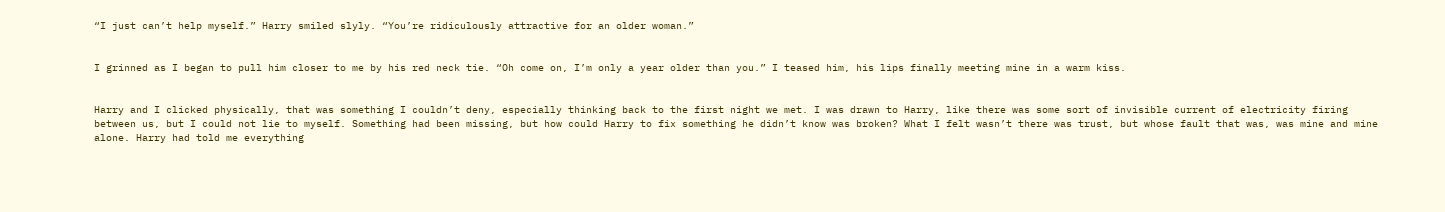“I just can’t help myself.” Harry smiled slyly. “You’re ridiculously attractive for an older woman.”


I grinned as I began to pull him closer to me by his red neck tie. “Oh come on, I’m only a year older than you.” I teased him, his lips finally meeting mine in a warm kiss.


Harry and I clicked physically, that was something I couldn’t deny, especially thinking back to the first night we met. I was drawn to Harry, like there was some sort of invisible current of electricity firing between us, but I could not lie to myself. Something had been missing, but how could Harry to fix something he didn’t know was broken? What I felt wasn’t there was trust, but whose fault that was, was mine and mine alone. Harry had told me everything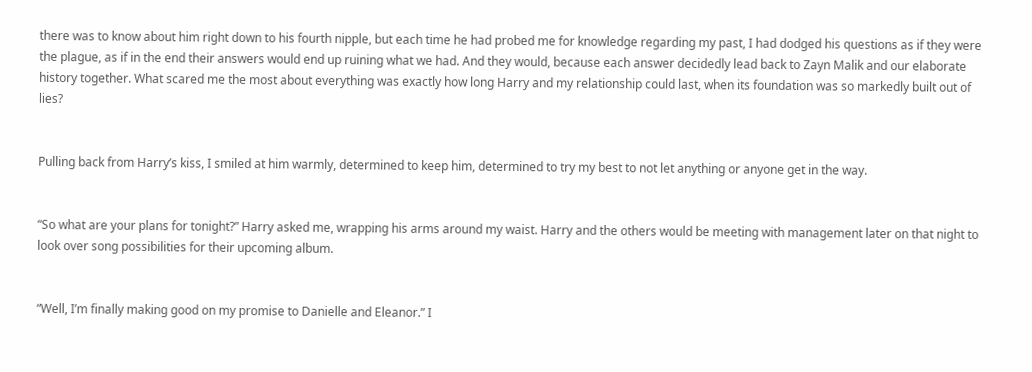there was to know about him right down to his fourth nipple, but each time he had probed me for knowledge regarding my past, I had dodged his questions as if they were the plague, as if in the end their answers would end up ruining what we had. And they would, because each answer decidedly lead back to Zayn Malik and our elaborate history together. What scared me the most about everything was exactly how long Harry and my relationship could last, when its foundation was so markedly built out of lies?


Pulling back from Harry’s kiss, I smiled at him warmly, determined to keep him, determined to try my best to not let anything or anyone get in the way.


“So what are your plans for tonight?” Harry asked me, wrapping his arms around my waist. Harry and the others would be meeting with management later on that night to look over song possibilities for their upcoming album.


“Well, I’m finally making good on my promise to Danielle and Eleanor.” I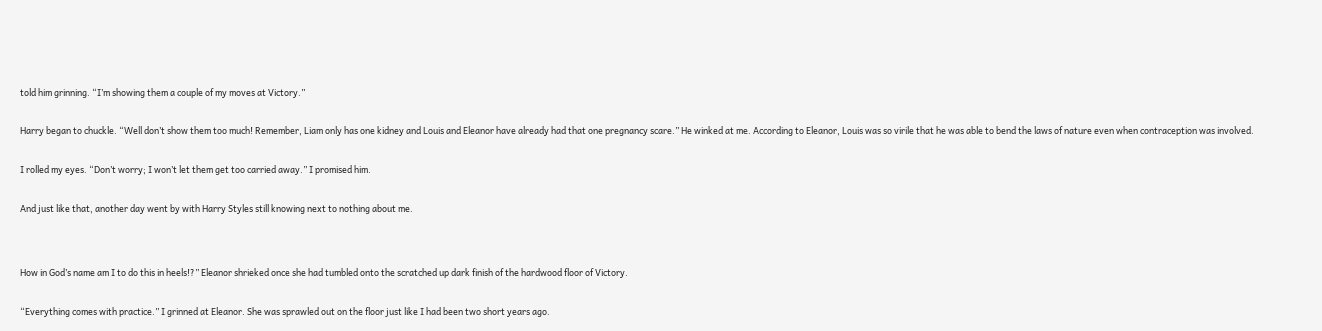told him grinning. “I’m showing them a couple of my moves at Victory.”


Harry began to chuckle. “Well don’t show them too much! Remember, Liam only has one kidney and Louis and Eleanor have already had that one pregnancy scare.” He winked at me. According to Eleanor, Louis was so virile that he was able to bend the laws of nature even when contraception was involved.


I rolled my eyes. “Don’t worry; I won’t let them get too carried away.” I promised him.


And just like that, another day went by with Harry Styles still knowing next to nothing about me.




How in God’s name am I to do this in heels!?” Eleanor shrieked once she had tumbled onto the scratched up dark finish of the hardwood floor of Victory.


“Everything comes with practice.” I grinned at Eleanor. She was sprawled out on the floor just like I had been two short years ago.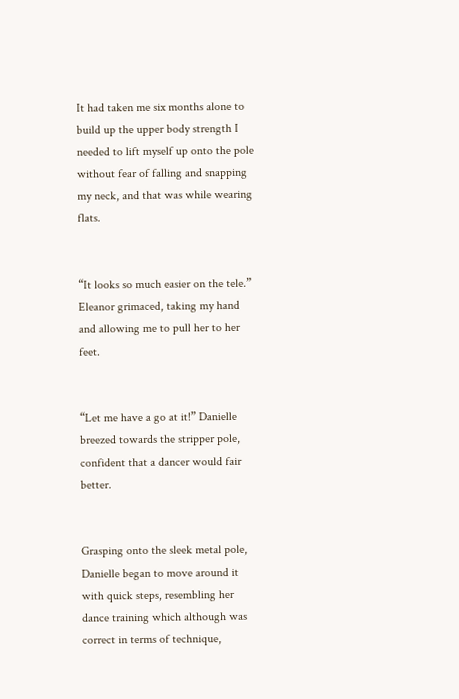It had taken me six months alone to build up the upper body strength I needed to lift myself up onto the pole without fear of falling and snapping my neck, and that was while wearing flats.


“It looks so much easier on the tele.” Eleanor grimaced, taking my hand and allowing me to pull her to her feet.


“Let me have a go at it!” Danielle breezed towards the stripper pole, confident that a dancer would fair better.


Grasping onto the sleek metal pole, Danielle began to move around it with quick steps, resembling her dance training which although was correct in terms of technique,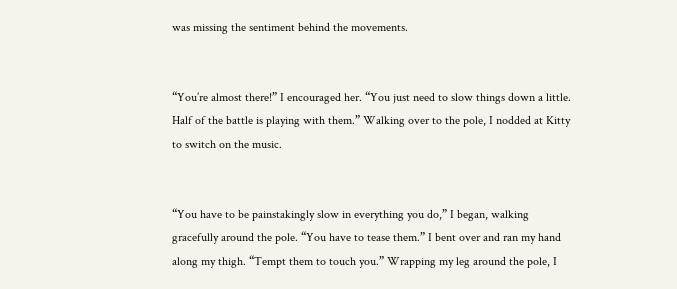was missing the sentiment behind the movements.


“You’re almost there!” I encouraged her. “You just need to slow things down a little. Half of the battle is playing with them.” Walking over to the pole, I nodded at Kitty to switch on the music.


“You have to be painstakingly slow in everything you do,” I began, walking gracefully around the pole. “You have to tease them.” I bent over and ran my hand along my thigh. “Tempt them to touch you.” Wrapping my leg around the pole, I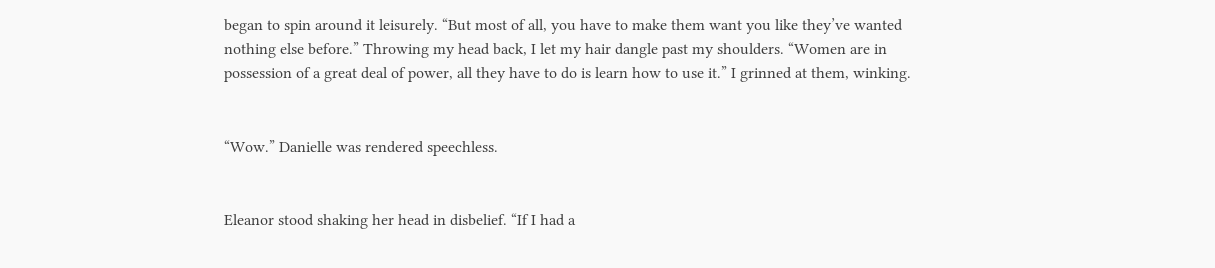began to spin around it leisurely. “But most of all, you have to make them want you like they’ve wanted nothing else before.” Throwing my head back, I let my hair dangle past my shoulders. “Women are in possession of a great deal of power, all they have to do is learn how to use it.” I grinned at them, winking.


“Wow.” Danielle was rendered speechless.


Eleanor stood shaking her head in disbelief. “If I had a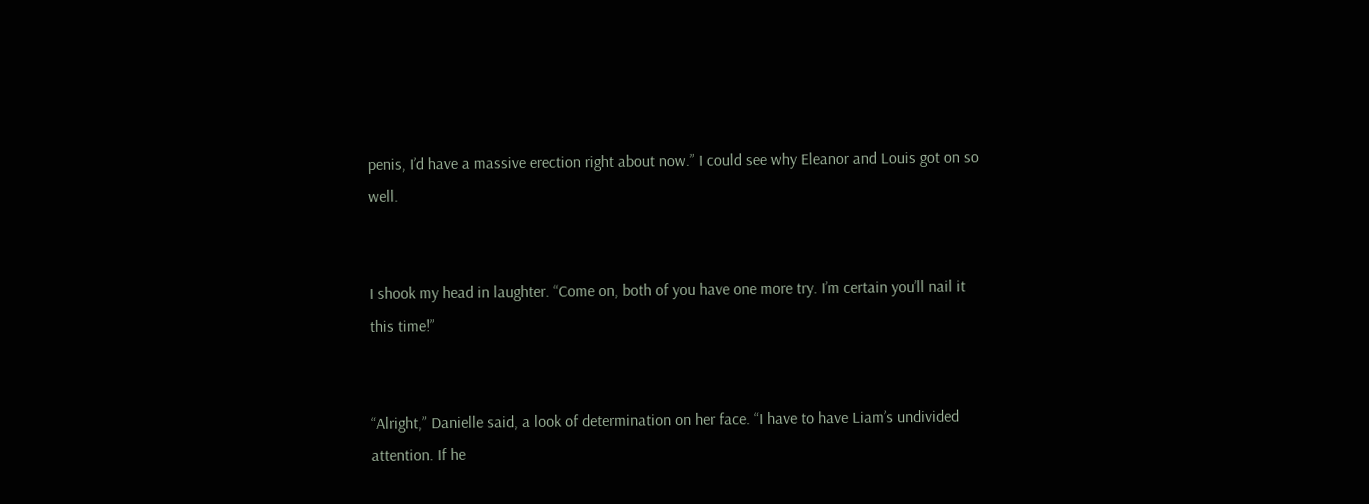penis, I’d have a massive erection right about now.” I could see why Eleanor and Louis got on so well.


I shook my head in laughter. “Come on, both of you have one more try. I’m certain you’ll nail it this time!”


“Alright,” Danielle said, a look of determination on her face. “I have to have Liam’s undivided attention. If he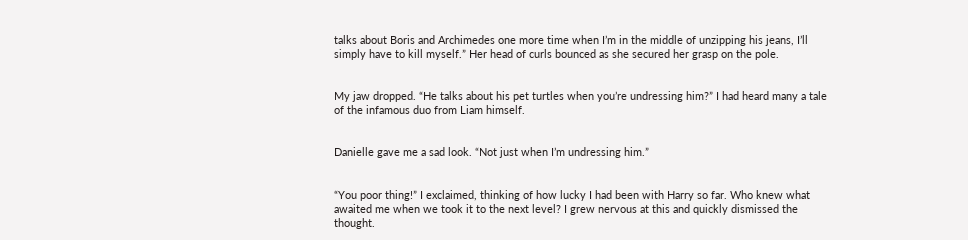talks about Boris and Archimedes one more time when I’m in the middle of unzipping his jeans, I’ll simply have to kill myself.” Her head of curls bounced as she secured her grasp on the pole.


My jaw dropped. “He talks about his pet turtles when you’re undressing him?” I had heard many a tale of the infamous duo from Liam himself.


Danielle gave me a sad look. “Not just when I’m undressing him.”


“You poor thing!” I exclaimed, thinking of how lucky I had been with Harry so far. Who knew what awaited me when we took it to the next level? I grew nervous at this and quickly dismissed the thought.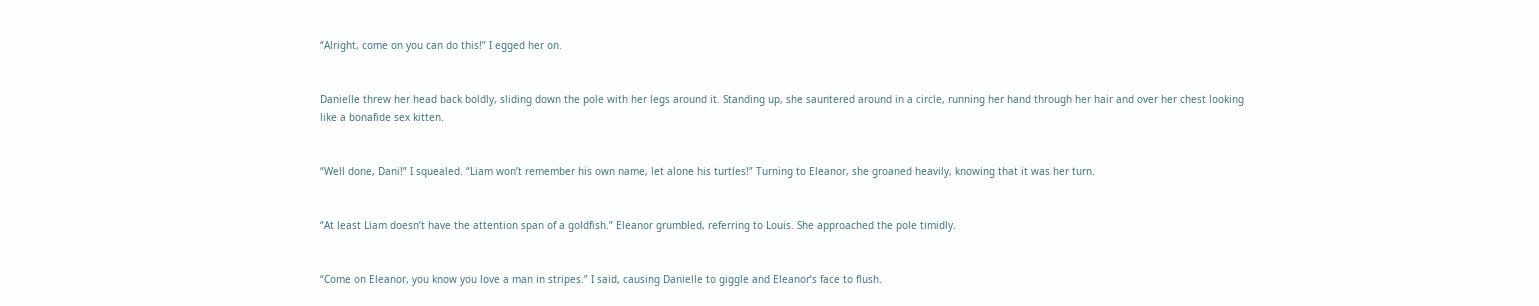“Alright, come on you can do this!” I egged her on.


Danielle threw her head back boldly, sliding down the pole with her legs around it. Standing up, she sauntered around in a circle, running her hand through her hair and over her chest looking like a bonafide sex kitten.


“Well done, Dani!” I squealed. “Liam won’t remember his own name, let alone his turtles!” Turning to Eleanor, she groaned heavily, knowing that it was her turn.


“At least Liam doesn’t have the attention span of a goldfish.” Eleanor grumbled, referring to Louis. She approached the pole timidly.


“Come on Eleanor, you know you love a man in stripes.” I said, causing Danielle to giggle and Eleanor’s face to flush.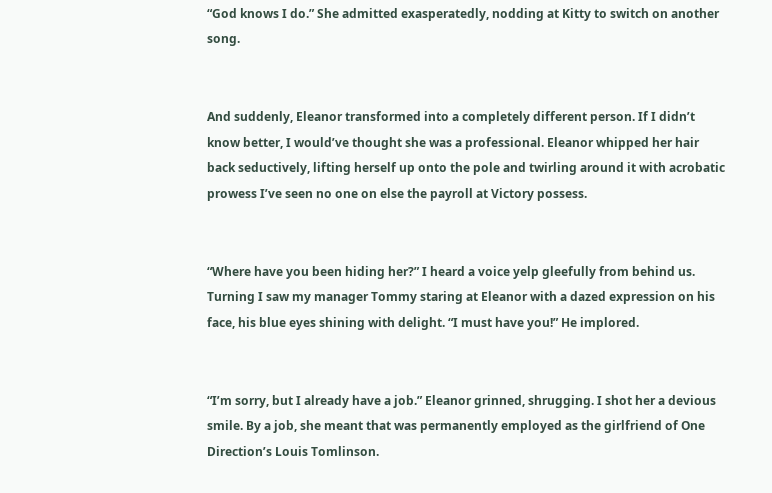“God knows I do.” She admitted exasperatedly, nodding at Kitty to switch on another song.


And suddenly, Eleanor transformed into a completely different person. If I didn’t know better, I would’ve thought she was a professional. Eleanor whipped her hair back seductively, lifting herself up onto the pole and twirling around it with acrobatic prowess I’ve seen no one on else the payroll at Victory possess.


“Where have you been hiding her?” I heard a voice yelp gleefully from behind us. Turning I saw my manager Tommy staring at Eleanor with a dazed expression on his face, his blue eyes shining with delight. “I must have you!” He implored.


“I’m sorry, but I already have a job.” Eleanor grinned, shrugging. I shot her a devious smile. By a job, she meant that was permanently employed as the girlfriend of One Direction’s Louis Tomlinson.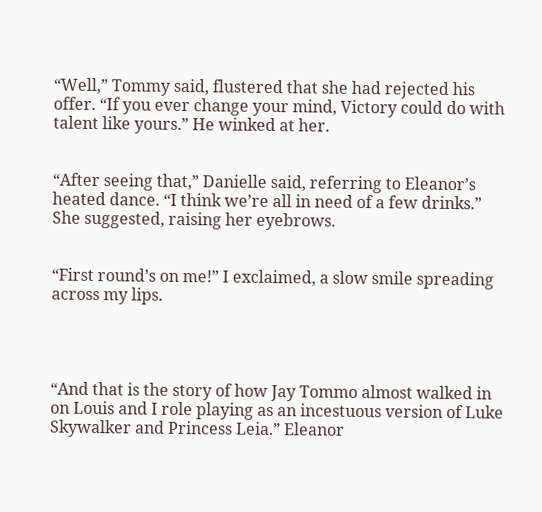“Well,” Tommy said, flustered that she had rejected his offer. “If you ever change your mind, Victory could do with talent like yours.” He winked at her.


“After seeing that,” Danielle said, referring to Eleanor’s heated dance. “I think we’re all in need of a few drinks.” She suggested, raising her eyebrows.


“First round’s on me!” I exclaimed, a slow smile spreading across my lips.




“And that is the story of how Jay Tommo almost walked in on Louis and I role playing as an incestuous version of Luke Skywalker and Princess Leia.” Eleanor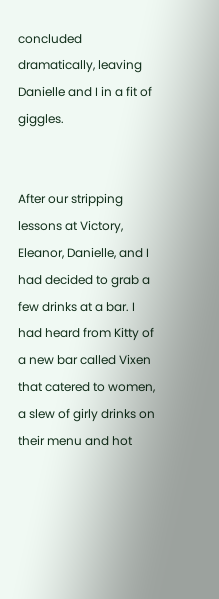concluded dramatically, leaving Danielle and I in a fit of giggles.


After our stripping lessons at Victory, Eleanor, Danielle, and I had decided to grab a few drinks at a bar. I had heard from Kitty of a new bar called Vixen that catered to women, a slew of girly drinks on their menu and hot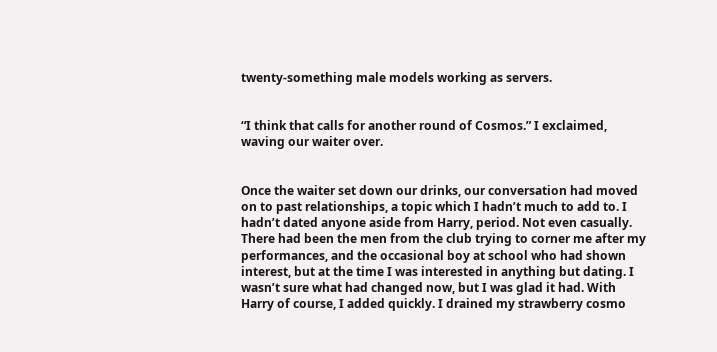twenty-something male models working as servers.


“I think that calls for another round of Cosmos.” I exclaimed, waving our waiter over.


Once the waiter set down our drinks, our conversation had moved on to past relationships, a topic which I hadn’t much to add to. I hadn’t dated anyone aside from Harry, period. Not even casually. There had been the men from the club trying to corner me after my performances, and the occasional boy at school who had shown interest, but at the time I was interested in anything but dating. I wasn’t sure what had changed now, but I was glad it had. With Harry of course, I added quickly. I drained my strawberry cosmo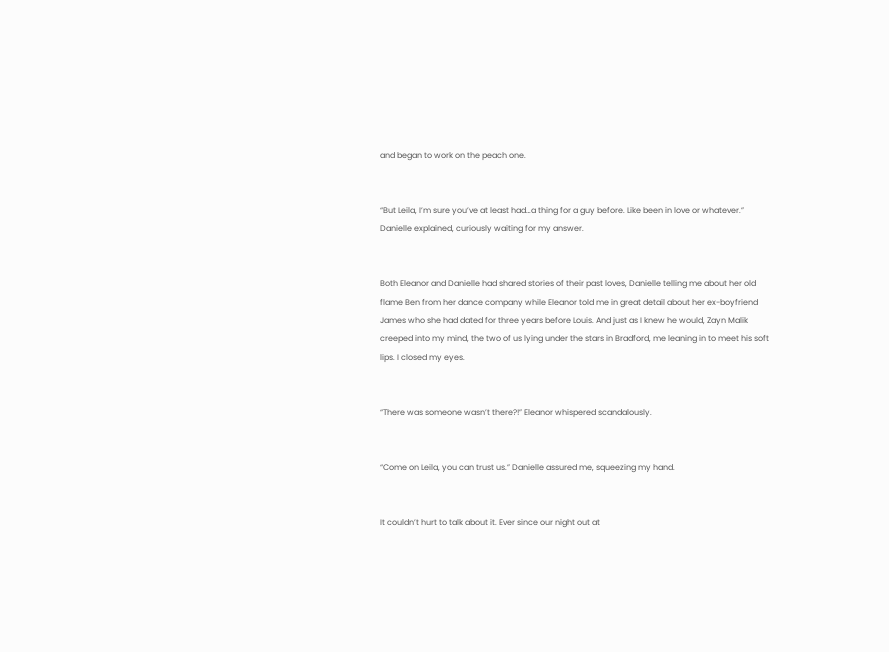and began to work on the peach one.


“But Leila, I’m sure you’ve at least had…a thing for a guy before. Like been in love or whatever.” Danielle explained, curiously waiting for my answer.


Both Eleanor and Danielle had shared stories of their past loves, Danielle telling me about her old flame Ben from her dance company while Eleanor told me in great detail about her ex-boyfriend James who she had dated for three years before Louis. And just as I knew he would, Zayn Malik creeped into my mind, the two of us lying under the stars in Bradford, me leaning in to meet his soft lips. I closed my eyes.


“There was someone wasn’t there?!” Eleanor whispered scandalously.


“Come on Leila, you can trust us.” Danielle assured me, squeezing my hand.


It couldn’t hurt to talk about it. Ever since our night out at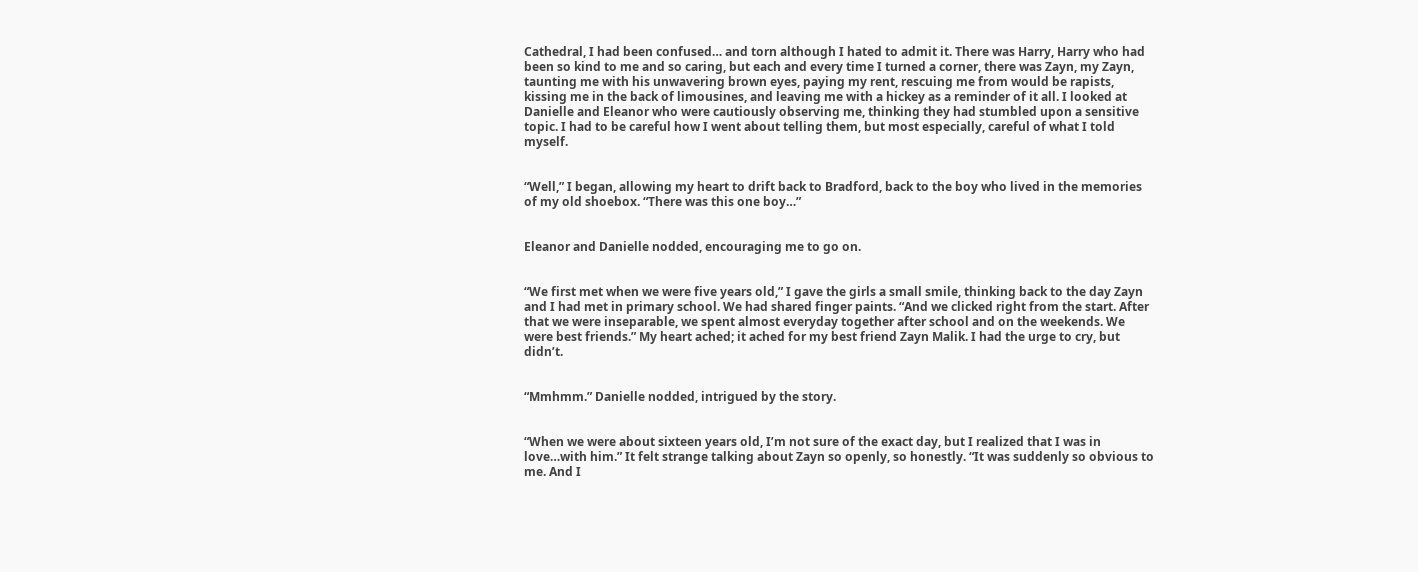Cathedral, I had been confused… and torn although I hated to admit it. There was Harry, Harry who had been so kind to me and so caring, but each and every time I turned a corner, there was Zayn, my Zayn, taunting me with his unwavering brown eyes, paying my rent, rescuing me from would be rapists, kissing me in the back of limousines, and leaving me with a hickey as a reminder of it all. I looked at Danielle and Eleanor who were cautiously observing me, thinking they had stumbled upon a sensitive topic. I had to be careful how I went about telling them, but most especially, careful of what I told myself.


“Well,” I began, allowing my heart to drift back to Bradford, back to the boy who lived in the memories of my old shoebox. “There was this one boy…”


Eleanor and Danielle nodded, encouraging me to go on.


“We first met when we were five years old,” I gave the girls a small smile, thinking back to the day Zayn and I had met in primary school. We had shared finger paints. “And we clicked right from the start. After that we were inseparable, we spent almost everyday together after school and on the weekends. We were best friends.” My heart ached; it ached for my best friend Zayn Malik. I had the urge to cry, but didn’t.


“Mmhmm.” Danielle nodded, intrigued by the story.


“When we were about sixteen years old, I’m not sure of the exact day, but I realized that I was in love…with him.” It felt strange talking about Zayn so openly, so honestly. “It was suddenly so obvious to me. And I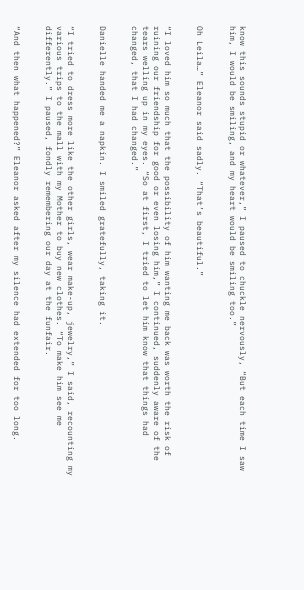know this sounds stupid or whatever,” I paused to chuckle nervously, “But each time I saw him, I would be smiling, and my heart would be smiling too.”


Oh Leila…” Eleanor said sadly. “That’s beautiful.”


“I loved him so much that the possibility of him wanting me back was worth the risk of ruining our friendship for good or even losing him,” I continued, suddenly aware of the tears welling up in my eyes. “So at first, I tried to let him know that things had changed, that I had changed.”


Danielle handed me a napkin. I smiled gratefully, taking it.


“I tried to dress more like the other girls, wear make-up, jewelry,” I said, recounting my various trips to the mall with my Mother to buy new clothes. “To make him see me differently.” I paused, fondly remembering our day at the funfair.


“And then what happened?” Eleanor asked after my silence had extended for too long.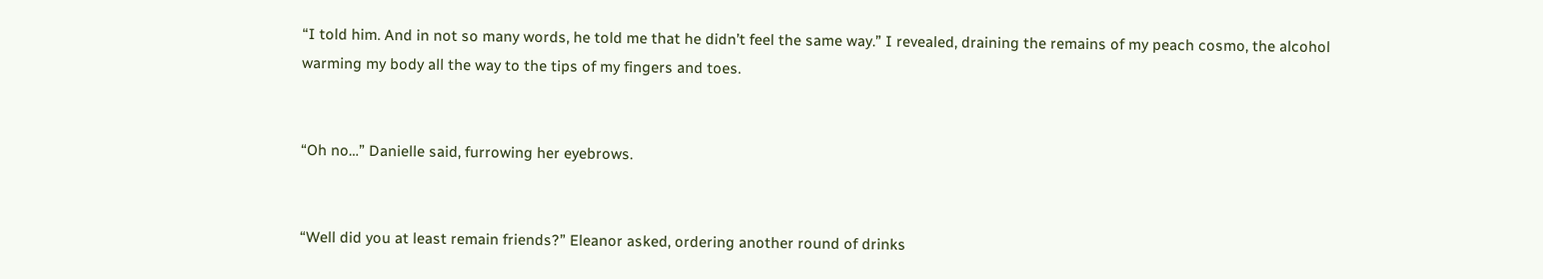“I told him. And in not so many words, he told me that he didn’t feel the same way.” I revealed, draining the remains of my peach cosmo, the alcohol warming my body all the way to the tips of my fingers and toes.


“Oh no…” Danielle said, furrowing her eyebrows.


“Well did you at least remain friends?” Eleanor asked, ordering another round of drinks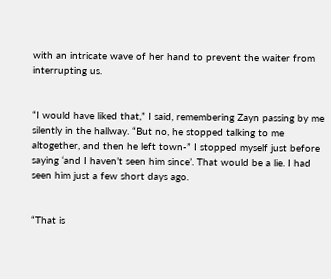with an intricate wave of her hand to prevent the waiter from interrupting us.


“I would have liked that,” I said, remembering Zayn passing by me silently in the hallway. “But no, he stopped talking to me altogether, and then he left town-” I stopped myself just before saying ‘and I haven’t seen him since’. That would be a lie. I had seen him just a few short days ago.


“That is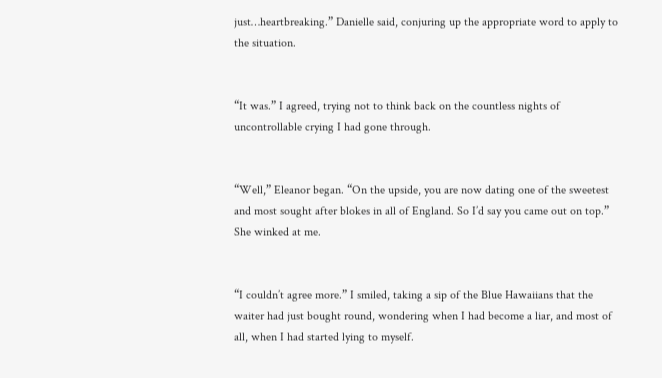just…heartbreaking.” Danielle said, conjuring up the appropriate word to apply to the situation.


“It was.” I agreed, trying not to think back on the countless nights of uncontrollable crying I had gone through.


“Well,” Eleanor began. “On the upside, you are now dating one of the sweetest and most sought after blokes in all of England. So I’d say you came out on top.” She winked at me.


“I couldn’t agree more.” I smiled, taking a sip of the Blue Hawaiians that the waiter had just bought round, wondering when I had become a liar, and most of all, when I had started lying to myself.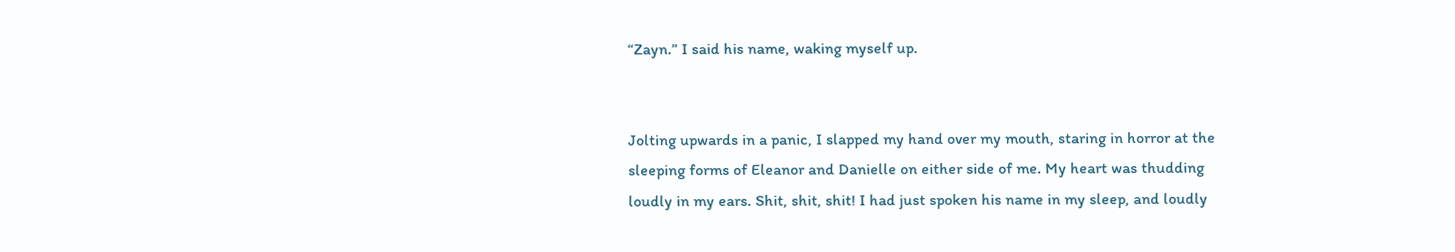“Zayn.” I said his name, waking myself up.


Jolting upwards in a panic, I slapped my hand over my mouth, staring in horror at the sleeping forms of Eleanor and Danielle on either side of me. My heart was thudding loudly in my ears. Shit, shit, shit! I had just spoken his name in my sleep, and loudly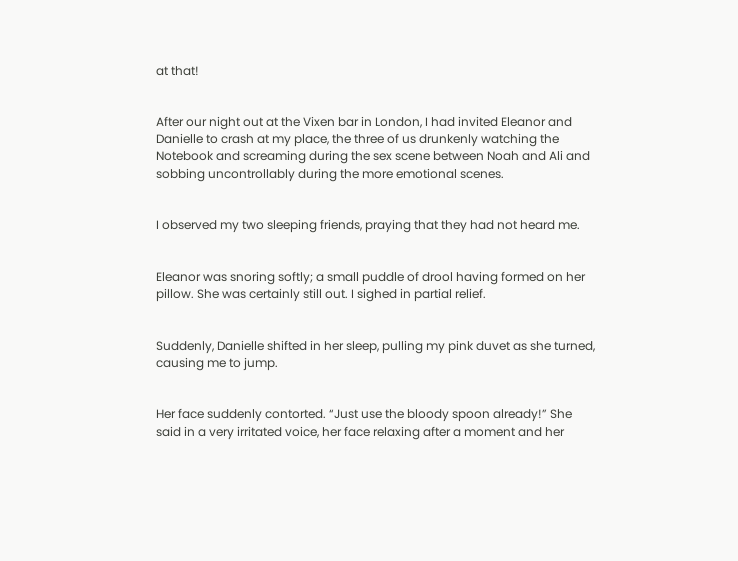at that!


After our night out at the Vixen bar in London, I had invited Eleanor and Danielle to crash at my place, the three of us drunkenly watching the Notebook and screaming during the sex scene between Noah and Ali and sobbing uncontrollably during the more emotional scenes.


I observed my two sleeping friends, praying that they had not heard me.


Eleanor was snoring softly; a small puddle of drool having formed on her pillow. She was certainly still out. I sighed in partial relief.


Suddenly, Danielle shifted in her sleep, pulling my pink duvet as she turned, causing me to jump.


Her face suddenly contorted. “Just use the bloody spoon already!” She said in a very irritated voice, her face relaxing after a moment and her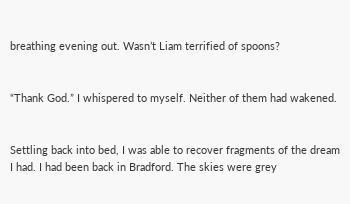breathing evening out. Wasn’t Liam terrified of spoons?


“Thank God.” I whispered to myself. Neither of them had wakened.


Settling back into bed, I was able to recover fragments of the dream I had. I had been back in Bradford. The skies were grey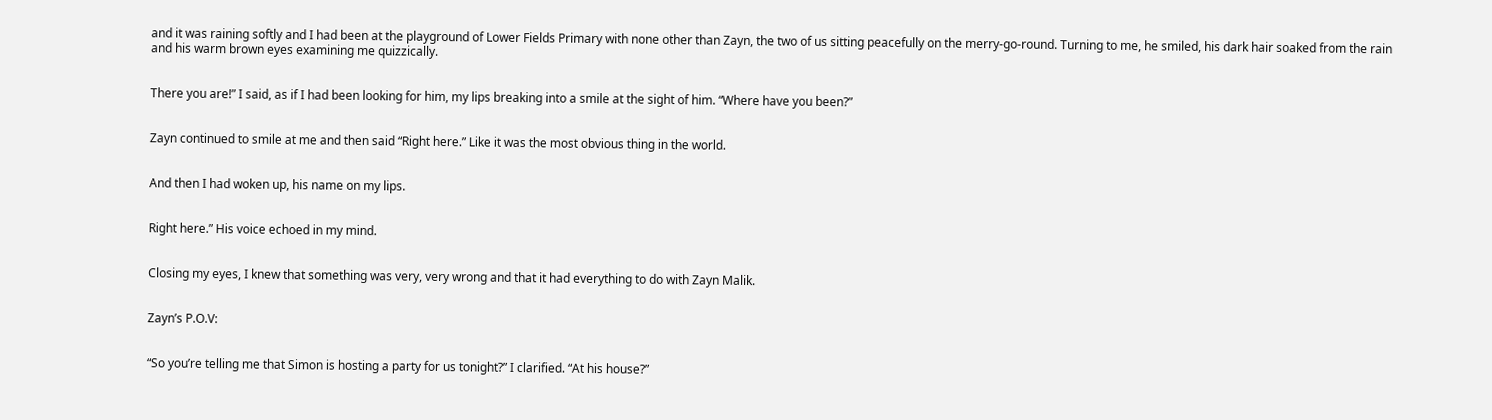and it was raining softly and I had been at the playground of Lower Fields Primary with none other than Zayn, the two of us sitting peacefully on the merry-go-round. Turning to me, he smiled, his dark hair soaked from the rain and his warm brown eyes examining me quizzically.


There you are!” I said, as if I had been looking for him, my lips breaking into a smile at the sight of him. “Where have you been?”


Zayn continued to smile at me and then said “Right here.” Like it was the most obvious thing in the world.


And then I had woken up, his name on my lips.


Right here.” His voice echoed in my mind.


Closing my eyes, I knew that something was very, very wrong and that it had everything to do with Zayn Malik.


Zayn’s P.O.V:


“So you’re telling me that Simon is hosting a party for us tonight?” I clarified. “At his house?”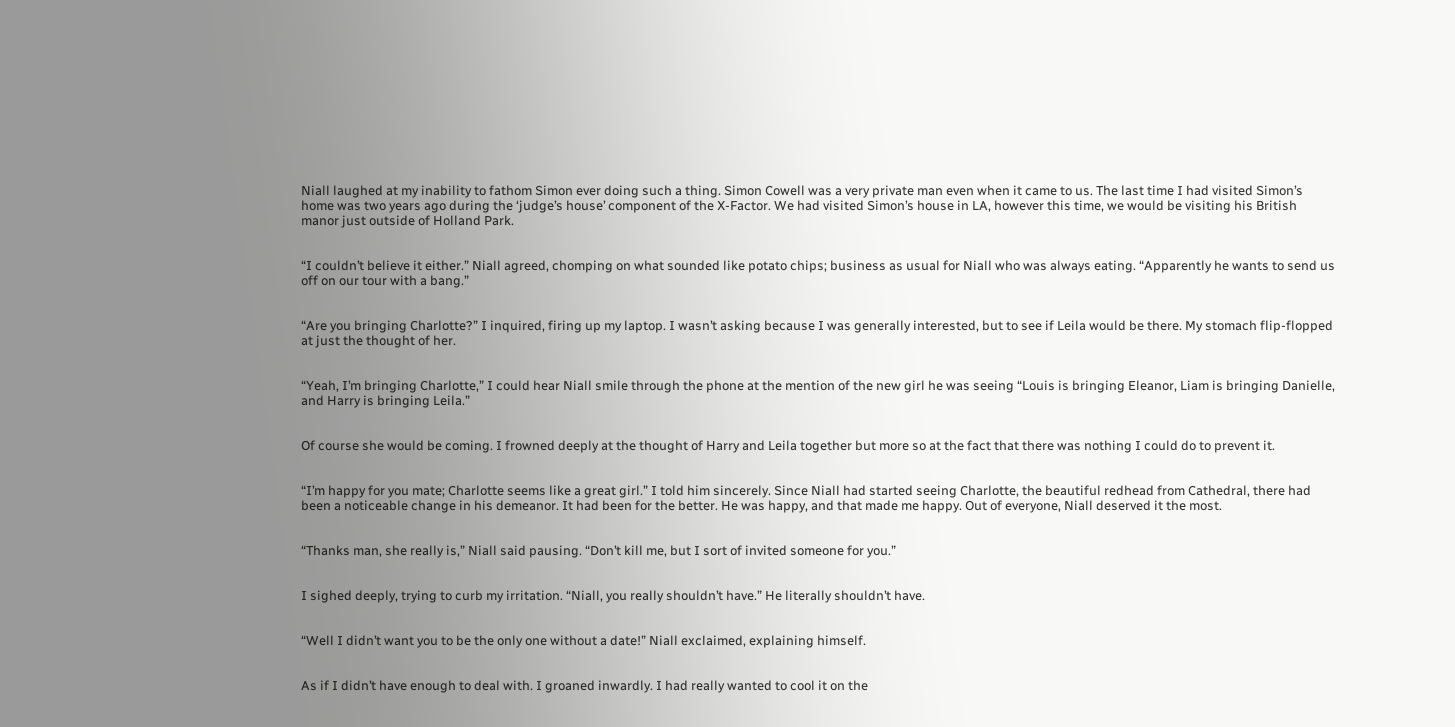Niall laughed at my inability to fathom Simon ever doing such a thing. Simon Cowell was a very private man even when it came to us. The last time I had visited Simon’s home was two years ago during the ‘judge’s house’ component of the X-Factor. We had visited Simon’s house in LA, however this time, we would be visiting his British manor just outside of Holland Park.


“I couldn’t believe it either.” Niall agreed, chomping on what sounded like potato chips; business as usual for Niall who was always eating. “Apparently he wants to send us off on our tour with a bang.”


“Are you bringing Charlotte?” I inquired, firing up my laptop. I wasn’t asking because I was generally interested, but to see if Leila would be there. My stomach flip-flopped at just the thought of her.


“Yeah, I’m bringing Charlotte,” I could hear Niall smile through the phone at the mention of the new girl he was seeing “Louis is bringing Eleanor, Liam is bringing Danielle, and Harry is bringing Leila.”


Of course she would be coming. I frowned deeply at the thought of Harry and Leila together but more so at the fact that there was nothing I could do to prevent it.


“I’m happy for you mate; Charlotte seems like a great girl.” I told him sincerely. Since Niall had started seeing Charlotte, the beautiful redhead from Cathedral, there had been a noticeable change in his demeanor. It had been for the better. He was happy, and that made me happy. Out of everyone, Niall deserved it the most.


“Thanks man, she really is,” Niall said pausing. “Don’t kill me, but I sort of invited someone for you.”


I sighed deeply, trying to curb my irritation. “Niall, you really shouldn’t have.” He literally shouldn’t have.


“Well I didn’t want you to be the only one without a date!” Niall exclaimed, explaining himself.


As if I didn’t have enough to deal with. I groaned inwardly. I had really wanted to cool it on the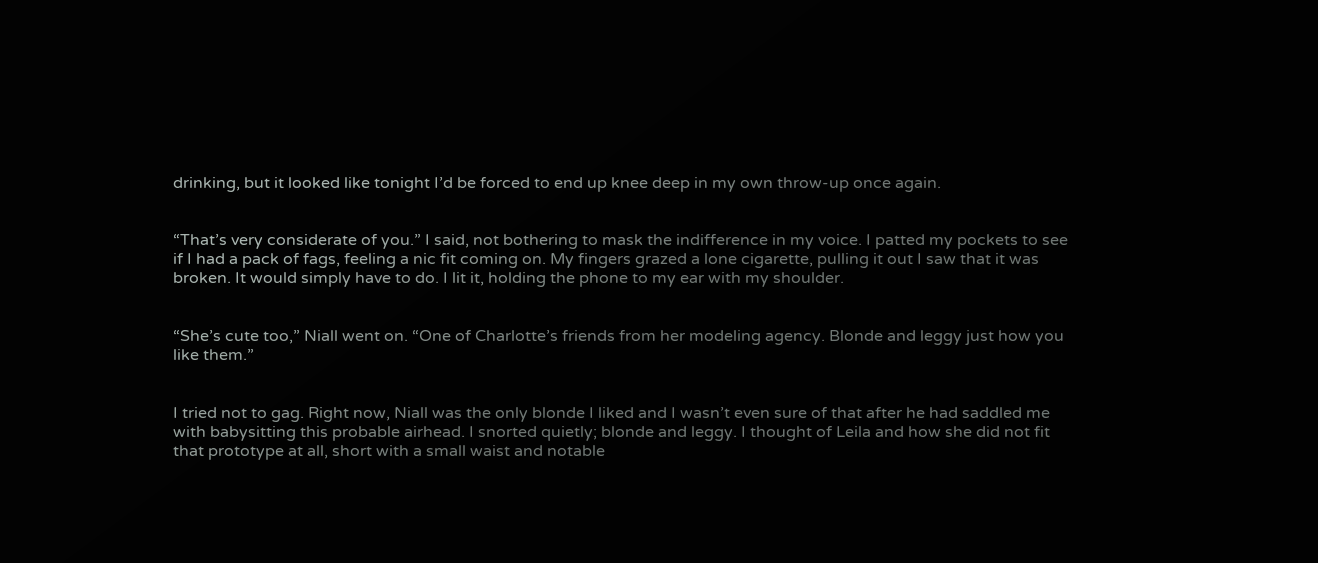drinking, but it looked like tonight I’d be forced to end up knee deep in my own throw-up once again.


“That’s very considerate of you.” I said, not bothering to mask the indifference in my voice. I patted my pockets to see if I had a pack of fags, feeling a nic fit coming on. My fingers grazed a lone cigarette, pulling it out I saw that it was broken. It would simply have to do. I lit it, holding the phone to my ear with my shoulder.


“She’s cute too,” Niall went on. “One of Charlotte’s friends from her modeling agency. Blonde and leggy just how you like them.”


I tried not to gag. Right now, Niall was the only blonde I liked and I wasn’t even sure of that after he had saddled me with babysitting this probable airhead. I snorted quietly; blonde and leggy. I thought of Leila and how she did not fit that prototype at all, short with a small waist and notable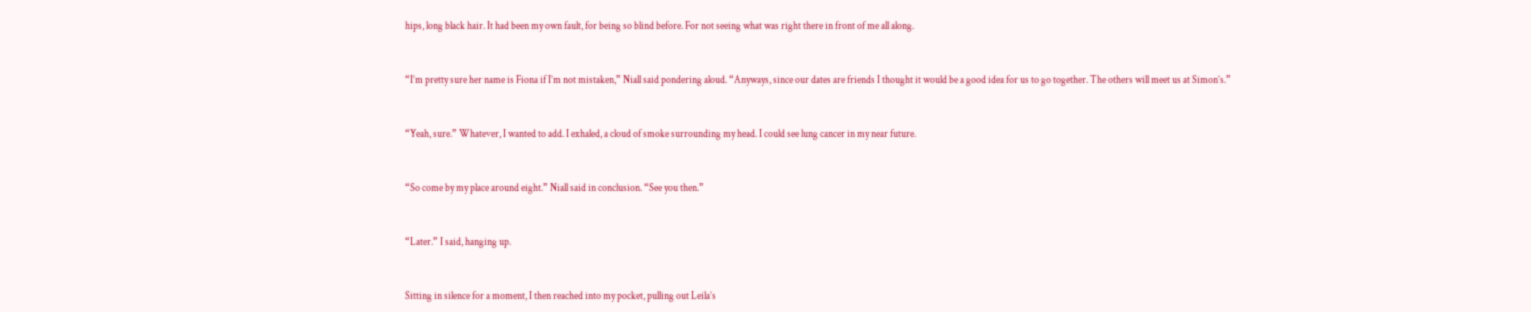hips, long black hair. It had been my own fault, for being so blind before. For not seeing what was right there in front of me all along.


“I’m pretty sure her name is Fiona if I’m not mistaken,” Niall said pondering aloud. “Anyways, since our dates are friends I thought it would be a good idea for us to go together. The others will meet us at Simon’s.”


“Yeah, sure.” Whatever, I wanted to add. I exhaled, a cloud of smoke surrounding my head. I could see lung cancer in my near future.


“So come by my place around eight.” Niall said in conclusion. “See you then.”


“Later.” I said, hanging up.


Sitting in silence for a moment, I then reached into my pocket, pulling out Leila’s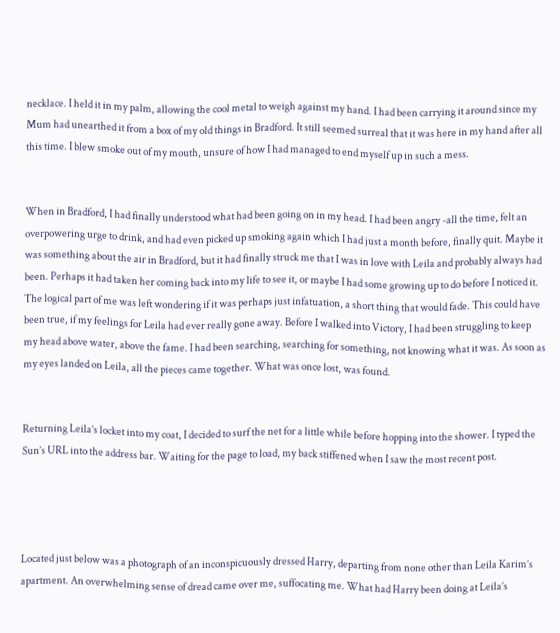necklace. I held it in my palm, allowing the cool metal to weigh against my hand. I had been carrying it around since my Mum had unearthed it from a box of my old things in Bradford. It still seemed surreal that it was here in my hand after all this time. I blew smoke out of my mouth, unsure of how I had managed to end myself up in such a mess.


When in Bradford, I had finally understood what had been going on in my head. I had been angry -all the time, felt an overpowering urge to drink, and had even picked up smoking again which I had just a month before, finally quit. Maybe it was something about the air in Bradford, but it had finally struck me that I was in love with Leila and probably always had been. Perhaps it had taken her coming back into my life to see it, or maybe I had some growing up to do before I noticed it. The logical part of me was left wondering if it was perhaps just infatuation, a short thing that would fade. This could have been true, if my feelings for Leila had ever really gone away. Before I walked into Victory, I had been struggling to keep my head above water, above the fame. I had been searching, searching for something, not knowing what it was. As soon as my eyes landed on Leila, all the pieces came together. What was once lost, was found.


Returning Leila’s locket into my coat, I decided to surf the net for a little while before hopping into the shower. I typed the Sun’s URL into the address bar. Waiting for the page to load, my back stiffened when I saw the most recent post.




Located just below was a photograph of an inconspicuously dressed Harry, departing from none other than Leila Karim’s apartment. An overwhelming sense of dread came over me, suffocating me. What had Harry been doing at Leila’s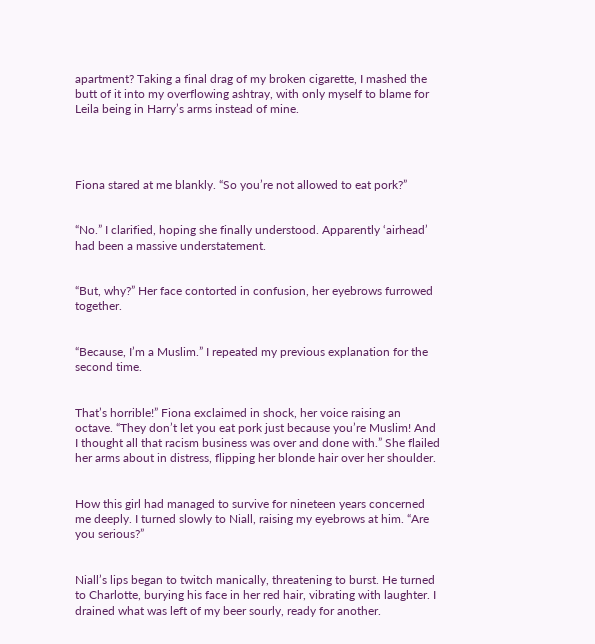apartment? Taking a final drag of my broken cigarette, I mashed the butt of it into my overflowing ashtray, with only myself to blame for Leila being in Harry’s arms instead of mine.




Fiona stared at me blankly. “So you’re not allowed to eat pork?”


“No.” I clarified, hoping she finally understood. Apparently ‘airhead’ had been a massive understatement.


“But, why?” Her face contorted in confusion, her eyebrows furrowed together.


“Because, I’m a Muslim.” I repeated my previous explanation for the second time.


That’s horrible!” Fiona exclaimed in shock, her voice raising an octave. “They don’t let you eat pork just because you’re Muslim! And I thought all that racism business was over and done with.” She flailed her arms about in distress, flipping her blonde hair over her shoulder.


How this girl had managed to survive for nineteen years concerned me deeply. I turned slowly to Niall, raising my eyebrows at him. “Are you serious?”


Niall’s lips began to twitch manically, threatening to burst. He turned to Charlotte, burying his face in her red hair, vibrating with laughter. I drained what was left of my beer sourly, ready for another.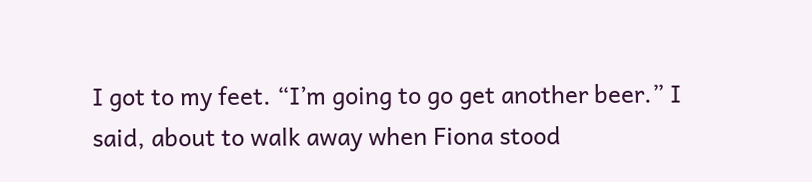I got to my feet. “I’m going to go get another beer.” I said, about to walk away when Fiona stood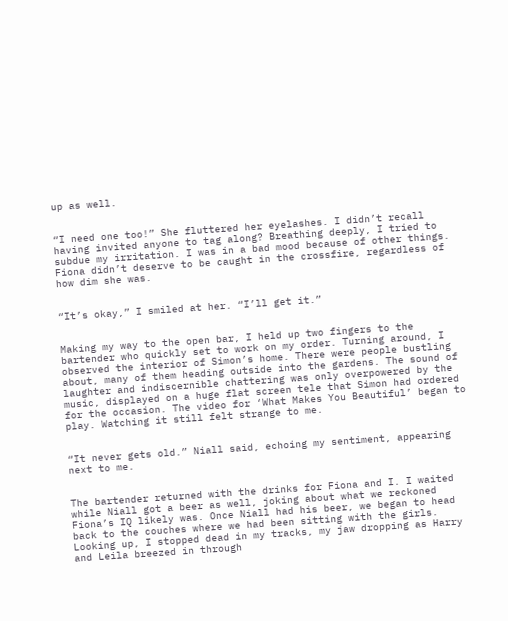up as well.


“I need one too!” She fluttered her eyelashes. I didn’t recall having invited anyone to tag along? Breathing deeply, I tried to subdue my irritation. I was in a bad mood because of other things. Fiona didn’t deserve to be caught in the crossfire, regardless of how dim she was.


“It’s okay,” I smiled at her. “I’ll get it.”


Making my way to the open bar, I held up two fingers to the bartender who quickly set to work on my order. Turning around, I observed the interior of Simon’s home. There were people bustling about, many of them heading outside into the gardens. The sound of laughter and indiscernible chattering was only overpowered by the music, displayed on a huge flat screen tele that Simon had ordered for the occasion. The video for ‘What Makes You Beautiful’ began to play. Watching it still felt strange to me.


“It never gets old.” Niall said, echoing my sentiment, appearing next to me.


The bartender returned with the drinks for Fiona and I. I waited while Niall got a beer as well, joking about what we reckoned Fiona’s IQ likely was. Once Niall had his beer, we began to head back to the couches where we had been sitting with the girls. Looking up, I stopped dead in my tracks, my jaw dropping as Harry and Leila breezed in through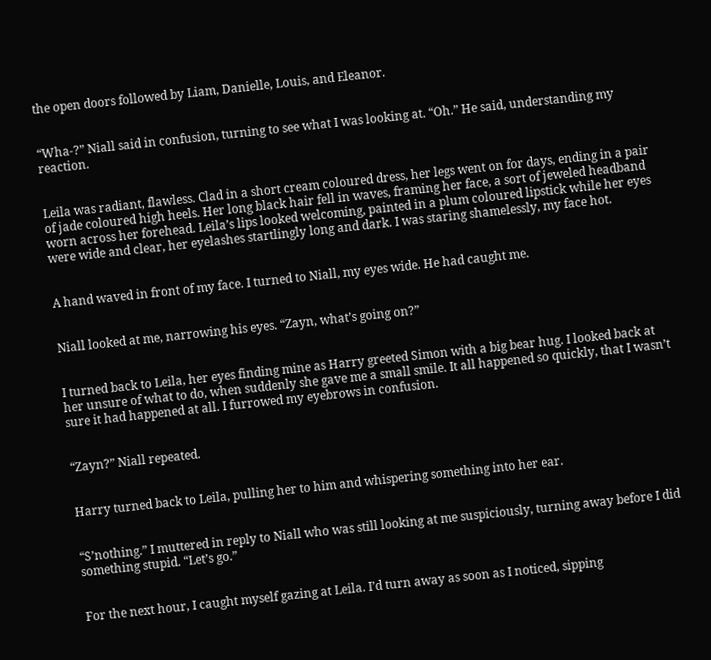the open doors followed by Liam, Danielle, Louis, and Eleanor.


“Wha-?” Niall said in confusion, turning to see what I was looking at. “Oh.” He said, understanding my reaction.


Leila was radiant, flawless. Clad in a short cream coloured dress, her legs went on for days, ending in a pair of jade coloured high heels. Her long black hair fell in waves, framing her face, a sort of jeweled headband worn across her forehead. Leila’s lips looked welcoming, painted in a plum coloured lipstick while her eyes were wide and clear, her eyelashes startlingly long and dark. I was staring shamelessly, my face hot.


A hand waved in front of my face. I turned to Niall, my eyes wide. He had caught me.


Niall looked at me, narrowing his eyes. “Zayn, what’s going on?”


I turned back to Leila, her eyes finding mine as Harry greeted Simon with a big bear hug. I looked back at her unsure of what to do, when suddenly she gave me a small smile. It all happened so quickly, that I wasn’t sure it had happened at all. I furrowed my eyebrows in confusion.


“Zayn?” Niall repeated.


Harry turned back to Leila, pulling her to him and whispering something into her ear.


“S’nothing.” I muttered in reply to Niall who was still looking at me suspiciously, turning away before I did something stupid. “Let’s go.”


For the next hour, I caught myself gazing at Leila. I’d turn away as soon as I noticed, sipping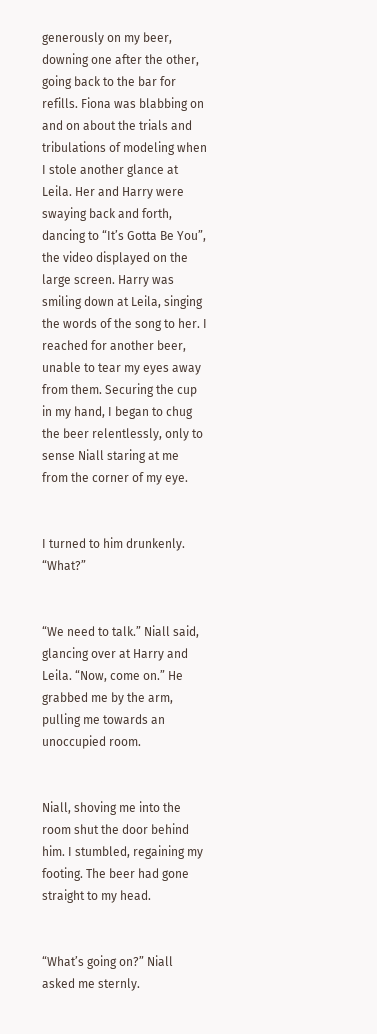generously on my beer, downing one after the other, going back to the bar for refills. Fiona was blabbing on and on about the trials and tribulations of modeling when I stole another glance at Leila. Her and Harry were swaying back and forth, dancing to “It’s Gotta Be You”, the video displayed on the large screen. Harry was smiling down at Leila, singing the words of the song to her. I reached for another beer, unable to tear my eyes away from them. Securing the cup in my hand, I began to chug the beer relentlessly, only to sense Niall staring at me from the corner of my eye.


I turned to him drunkenly. “What?”


“We need to talk.” Niall said, glancing over at Harry and Leila. “Now, come on.” He grabbed me by the arm, pulling me towards an unoccupied room.


Niall, shoving me into the room shut the door behind him. I stumbled, regaining my footing. The beer had gone straight to my head.


“What’s going on?” Niall asked me sternly.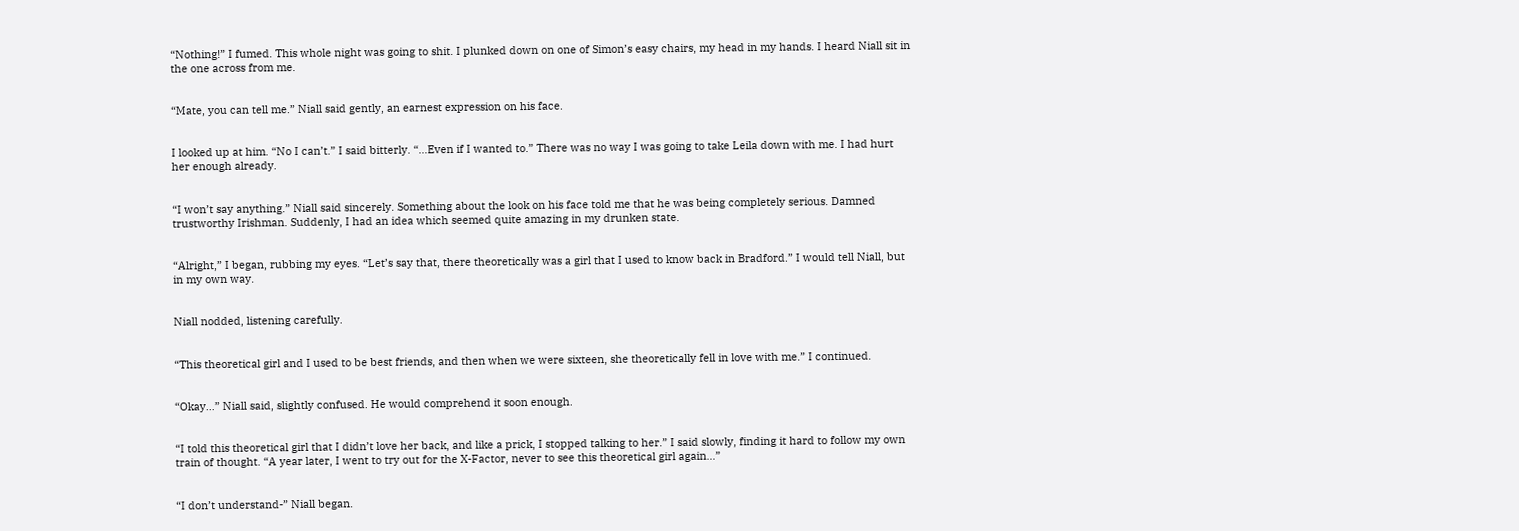“Nothing!” I fumed. This whole night was going to shit. I plunked down on one of Simon’s easy chairs, my head in my hands. I heard Niall sit in the one across from me.


“Mate, you can tell me.” Niall said gently, an earnest expression on his face.


I looked up at him. “No I can’t.” I said bitterly. “…Even if I wanted to.” There was no way I was going to take Leila down with me. I had hurt her enough already.


“I won’t say anything.” Niall said sincerely. Something about the look on his face told me that he was being completely serious. Damned trustworthy Irishman. Suddenly, I had an idea which seemed quite amazing in my drunken state.


“Alright,” I began, rubbing my eyes. “Let’s say that, there theoretically was a girl that I used to know back in Bradford.” I would tell Niall, but in my own way.


Niall nodded, listening carefully.


“This theoretical girl and I used to be best friends, and then when we were sixteen, she theoretically fell in love with me.” I continued.


“Okay…” Niall said, slightly confused. He would comprehend it soon enough.


“I told this theoretical girl that I didn’t love her back, and like a prick, I stopped talking to her.” I said slowly, finding it hard to follow my own train of thought. “A year later, I went to try out for the X-Factor, never to see this theoretical girl again…”


“I don’t understand-” Niall began.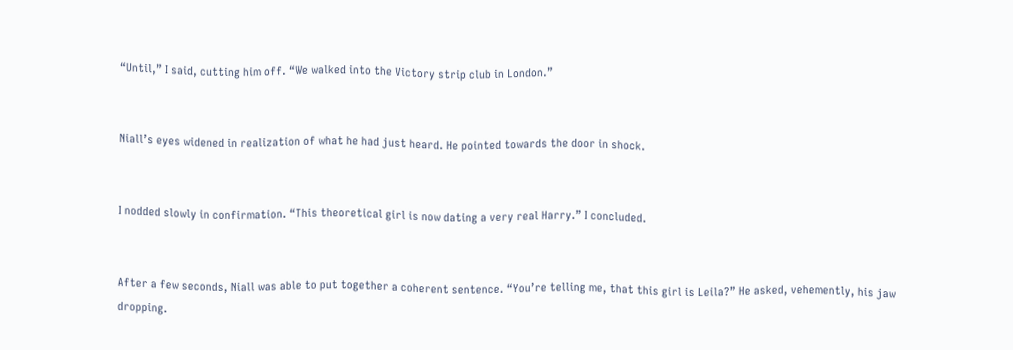“Until,” I said, cutting him off. “We walked into the Victory strip club in London.”


Niall’s eyes widened in realization of what he had just heard. He pointed towards the door in shock.


I nodded slowly in confirmation. “This theoretical girl is now dating a very real Harry.” I concluded.


After a few seconds, Niall was able to put together a coherent sentence. “You’re telling me, that this girl is Leila?” He asked, vehemently, his jaw dropping.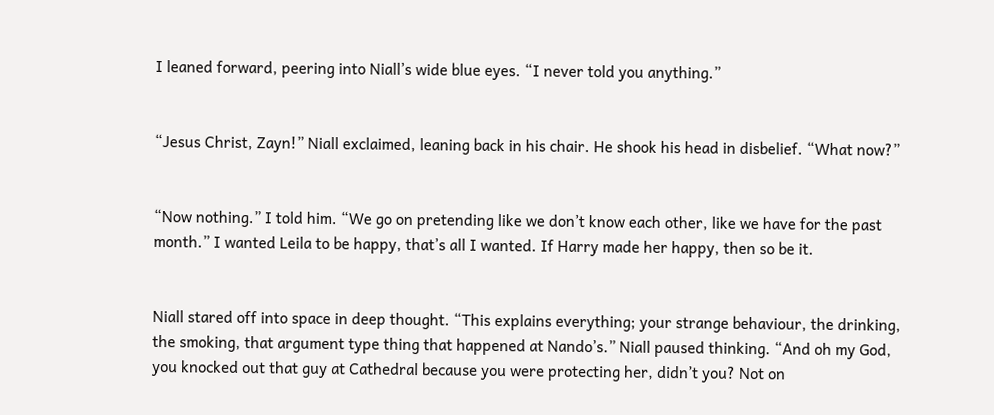I leaned forward, peering into Niall’s wide blue eyes. “I never told you anything.”


“Jesus Christ, Zayn!” Niall exclaimed, leaning back in his chair. He shook his head in disbelief. “What now?”


“Now nothing.” I told him. “We go on pretending like we don’t know each other, like we have for the past month.” I wanted Leila to be happy, that’s all I wanted. If Harry made her happy, then so be it.


Niall stared off into space in deep thought. “This explains everything; your strange behaviour, the drinking, the smoking, that argument type thing that happened at Nando’s.” Niall paused thinking. “And oh my God, you knocked out that guy at Cathedral because you were protecting her, didn’t you? Not on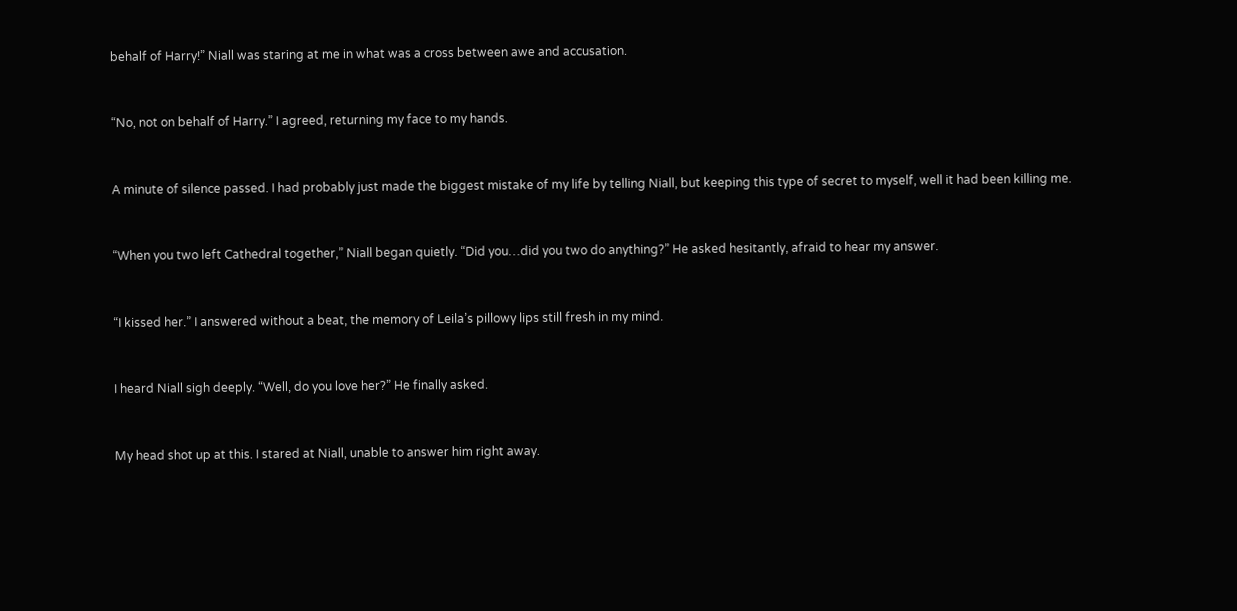behalf of Harry!” Niall was staring at me in what was a cross between awe and accusation.


“No, not on behalf of Harry.” I agreed, returning my face to my hands.


A minute of silence passed. I had probably just made the biggest mistake of my life by telling Niall, but keeping this type of secret to myself, well it had been killing me.


“When you two left Cathedral together,” Niall began quietly. “Did you…did you two do anything?” He asked hesitantly, afraid to hear my answer.


“I kissed her.” I answered without a beat, the memory of Leila’s pillowy lips still fresh in my mind.


I heard Niall sigh deeply. “Well, do you love her?” He finally asked.


My head shot up at this. I stared at Niall, unable to answer him right away.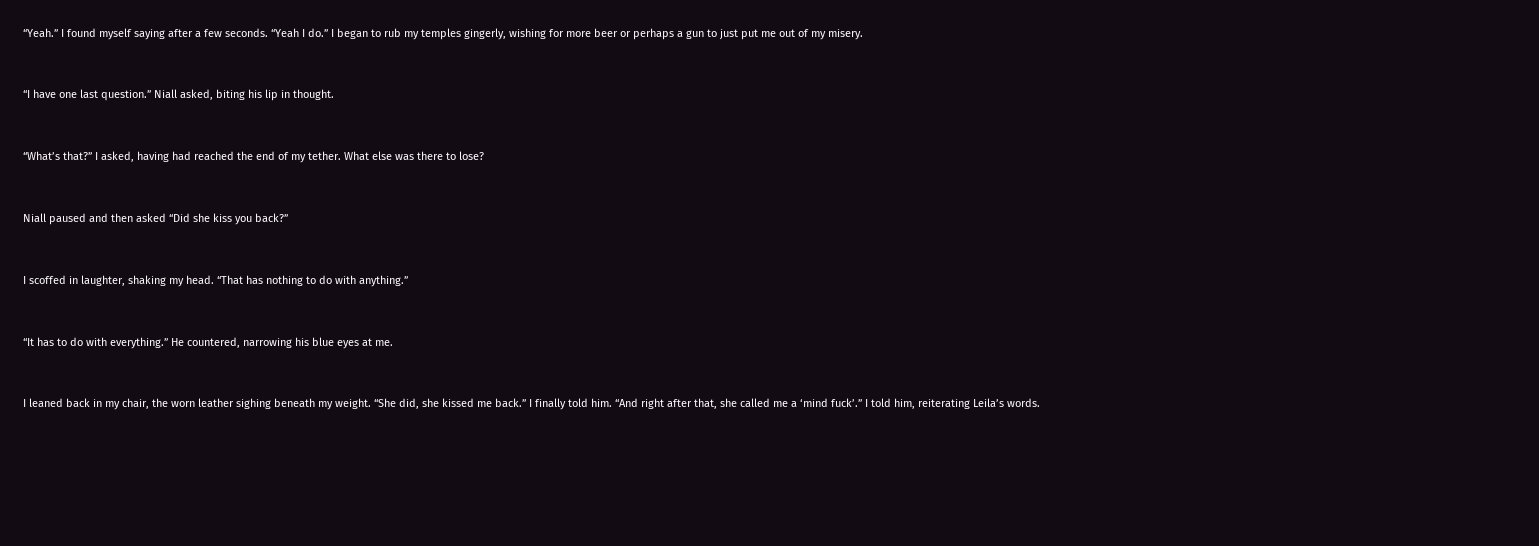“Yeah.” I found myself saying after a few seconds. “Yeah I do.” I began to rub my temples gingerly, wishing for more beer or perhaps a gun to just put me out of my misery.


“I have one last question.” Niall asked, biting his lip in thought.


“What’s that?” I asked, having had reached the end of my tether. What else was there to lose?


Niall paused and then asked “Did she kiss you back?”


I scoffed in laughter, shaking my head. “That has nothing to do with anything.”


“It has to do with everything.” He countered, narrowing his blue eyes at me.


I leaned back in my chair, the worn leather sighing beneath my weight. “She did, she kissed me back.” I finally told him. “And right after that, she called me a ‘mind fuck’.” I told him, reiterating Leila’s words.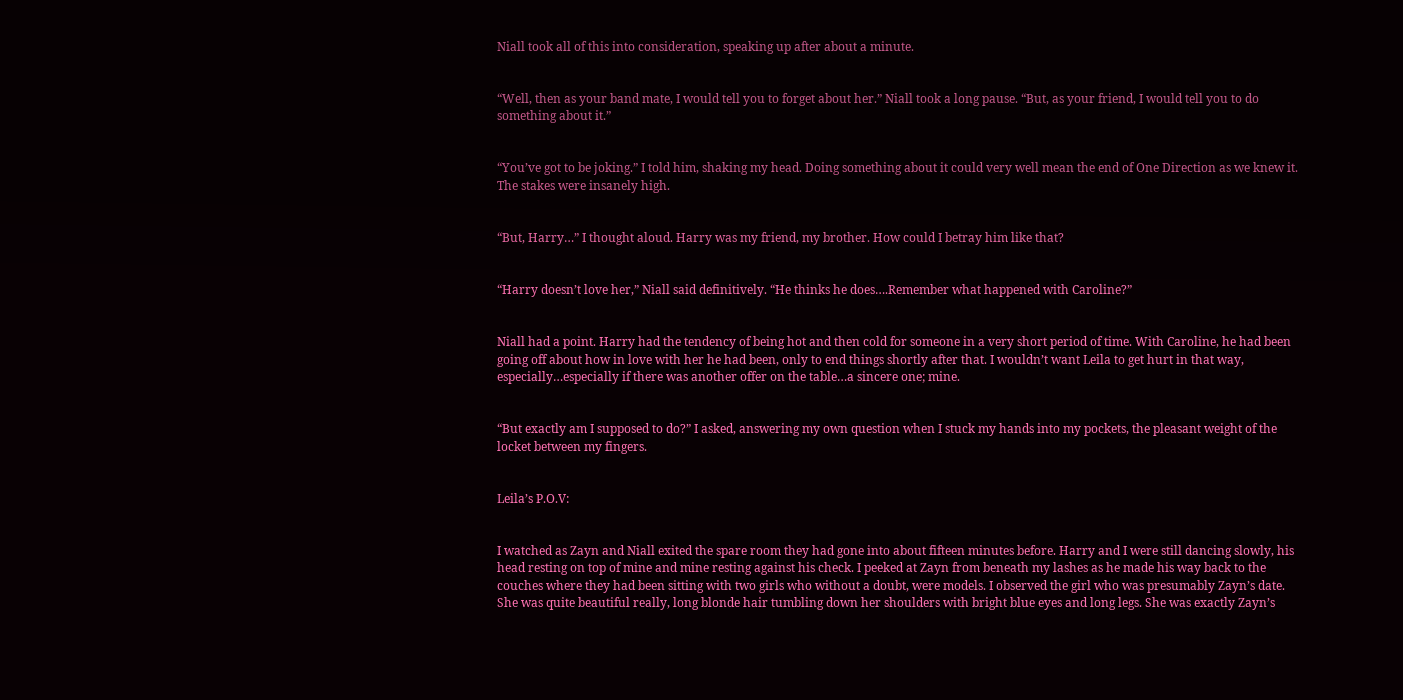Niall took all of this into consideration, speaking up after about a minute.


“Well, then as your band mate, I would tell you to forget about her.” Niall took a long pause. “But, as your friend, I would tell you to do something about it.”


“You’ve got to be joking.” I told him, shaking my head. Doing something about it could very well mean the end of One Direction as we knew it. The stakes were insanely high.


“But, Harry…” I thought aloud. Harry was my friend, my brother. How could I betray him like that?


“Harry doesn’t love her,” Niall said definitively. “He thinks he does….Remember what happened with Caroline?”


Niall had a point. Harry had the tendency of being hot and then cold for someone in a very short period of time. With Caroline, he had been going off about how in love with her he had been, only to end things shortly after that. I wouldn’t want Leila to get hurt in that way, especially…especially if there was another offer on the table…a sincere one; mine.


“But exactly am I supposed to do?” I asked, answering my own question when I stuck my hands into my pockets, the pleasant weight of the locket between my fingers.


Leila’s P.O.V:


I watched as Zayn and Niall exited the spare room they had gone into about fifteen minutes before. Harry and I were still dancing slowly, his head resting on top of mine and mine resting against his check. I peeked at Zayn from beneath my lashes as he made his way back to the couches where they had been sitting with two girls who without a doubt, were models. I observed the girl who was presumably Zayn’s date. She was quite beautiful really, long blonde hair tumbling down her shoulders with bright blue eyes and long legs. She was exactly Zayn’s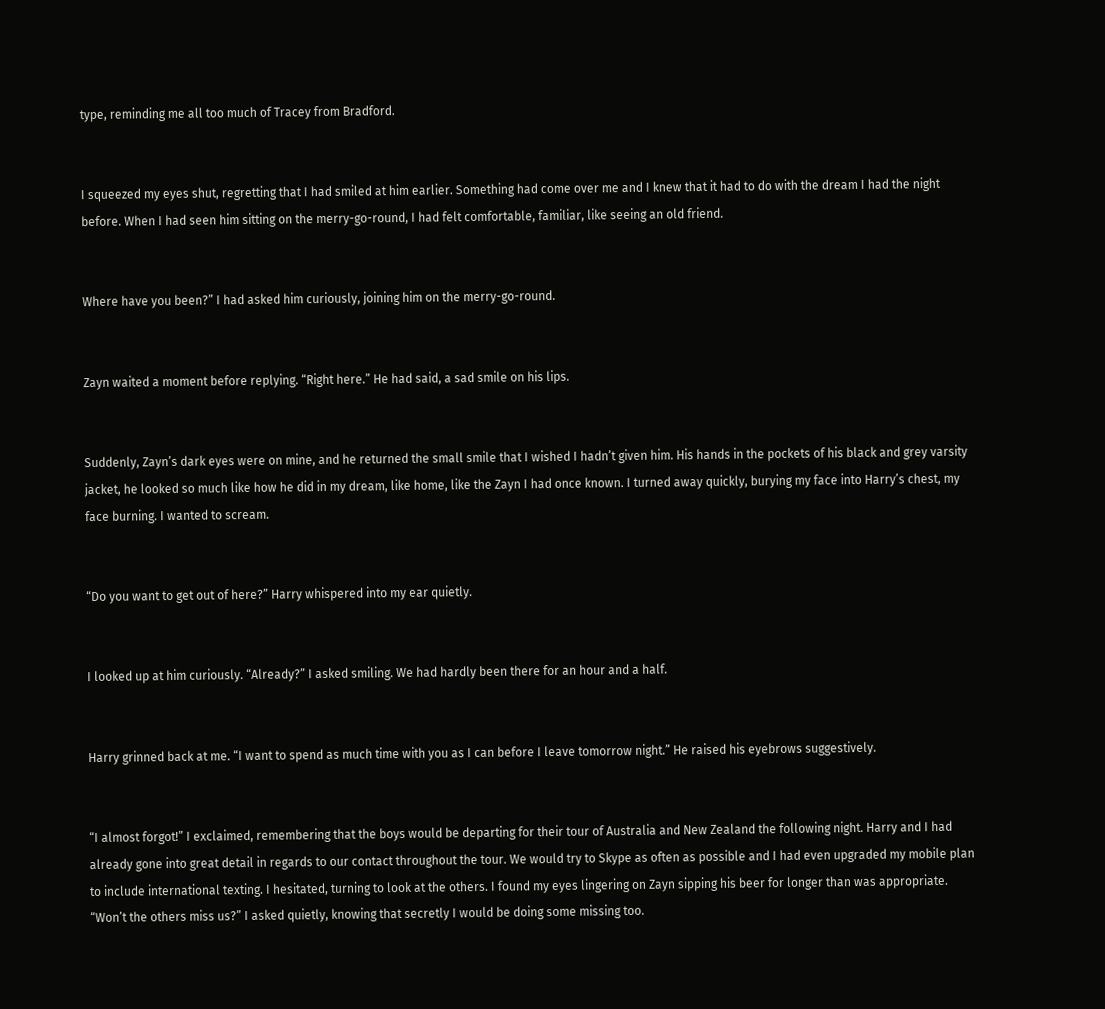type, reminding me all too much of Tracey from Bradford.


I squeezed my eyes shut, regretting that I had smiled at him earlier. Something had come over me and I knew that it had to do with the dream I had the night before. When I had seen him sitting on the merry-go-round, I had felt comfortable, familiar, like seeing an old friend.


Where have you been?” I had asked him curiously, joining him on the merry-go-round.


Zayn waited a moment before replying. “Right here.” He had said, a sad smile on his lips.


Suddenly, Zayn’s dark eyes were on mine, and he returned the small smile that I wished I hadn’t given him. His hands in the pockets of his black and grey varsity jacket, he looked so much like how he did in my dream, like home, like the Zayn I had once known. I turned away quickly, burying my face into Harry’s chest, my face burning. I wanted to scream.


“Do you want to get out of here?” Harry whispered into my ear quietly.


I looked up at him curiously. “Already?” I asked smiling. We had hardly been there for an hour and a half.


Harry grinned back at me. “I want to spend as much time with you as I can before I leave tomorrow night.” He raised his eyebrows suggestively.


“I almost forgot!” I exclaimed, remembering that the boys would be departing for their tour of Australia and New Zealand the following night. Harry and I had already gone into great detail in regards to our contact throughout the tour. We would try to Skype as often as possible and I had even upgraded my mobile plan to include international texting. I hesitated, turning to look at the others. I found my eyes lingering on Zayn sipping his beer for longer than was appropriate. “Won’t the others miss us?” I asked quietly, knowing that secretly I would be doing some missing too.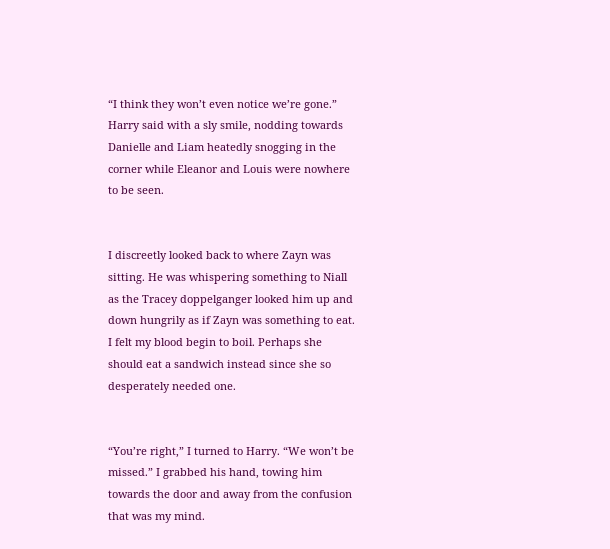“I think they won’t even notice we’re gone.” Harry said with a sly smile, nodding towards Danielle and Liam heatedly snogging in the corner while Eleanor and Louis were nowhere to be seen.


I discreetly looked back to where Zayn was sitting. He was whispering something to Niall as the Tracey doppelganger looked him up and down hungrily as if Zayn was something to eat. I felt my blood begin to boil. Perhaps she should eat a sandwich instead since she so desperately needed one.


“You’re right,” I turned to Harry. “We won’t be missed.” I grabbed his hand, towing him towards the door and away from the confusion that was my mind.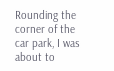Rounding the corner of the car park, I was about to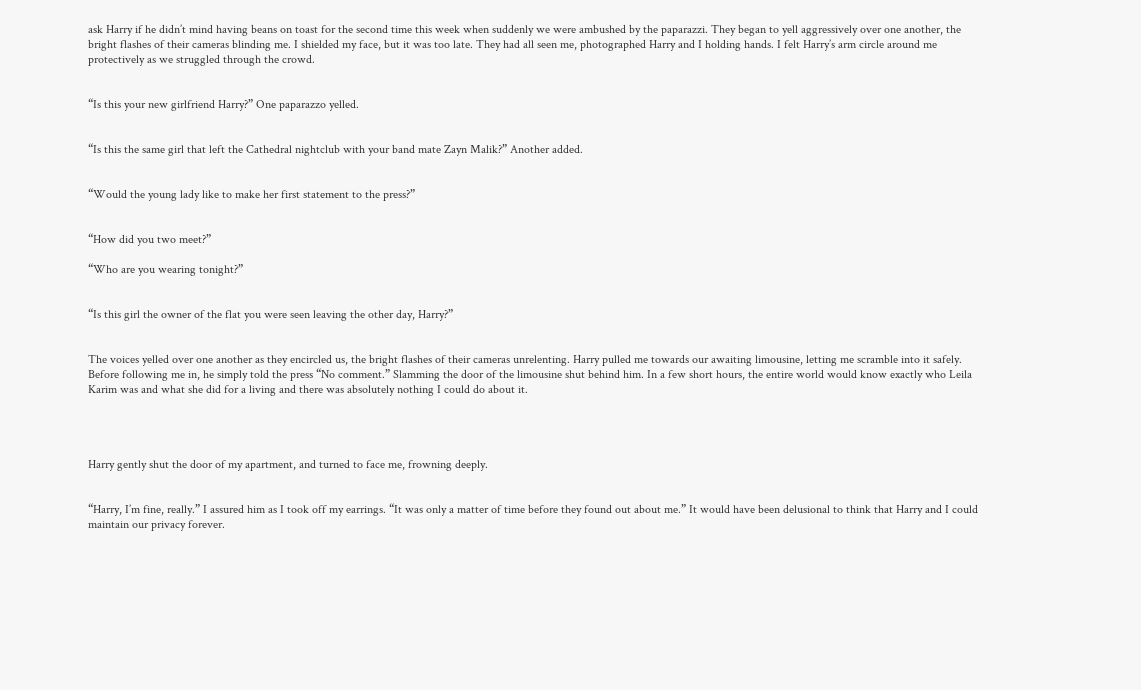ask Harry if he didn’t mind having beans on toast for the second time this week when suddenly we were ambushed by the paparazzi. They began to yell aggressively over one another, the bright flashes of their cameras blinding me. I shielded my face, but it was too late. They had all seen me, photographed Harry and I holding hands. I felt Harry’s arm circle around me protectively as we struggled through the crowd.


“Is this your new girlfriend Harry?” One paparazzo yelled.


“Is this the same girl that left the Cathedral nightclub with your band mate Zayn Malik?” Another added.


“Would the young lady like to make her first statement to the press?”


“How did you two meet?”

“Who are you wearing tonight?”


“Is this girl the owner of the flat you were seen leaving the other day, Harry?”


The voices yelled over one another as they encircled us, the bright flashes of their cameras unrelenting. Harry pulled me towards our awaiting limousine, letting me scramble into it safely. Before following me in, he simply told the press “No comment.” Slamming the door of the limousine shut behind him. In a few short hours, the entire world would know exactly who Leila Karim was and what she did for a living and there was absolutely nothing I could do about it.




Harry gently shut the door of my apartment, and turned to face me, frowning deeply.


“Harry, I’m fine, really.” I assured him as I took off my earrings. “It was only a matter of time before they found out about me.” It would have been delusional to think that Harry and I could maintain our privacy forever.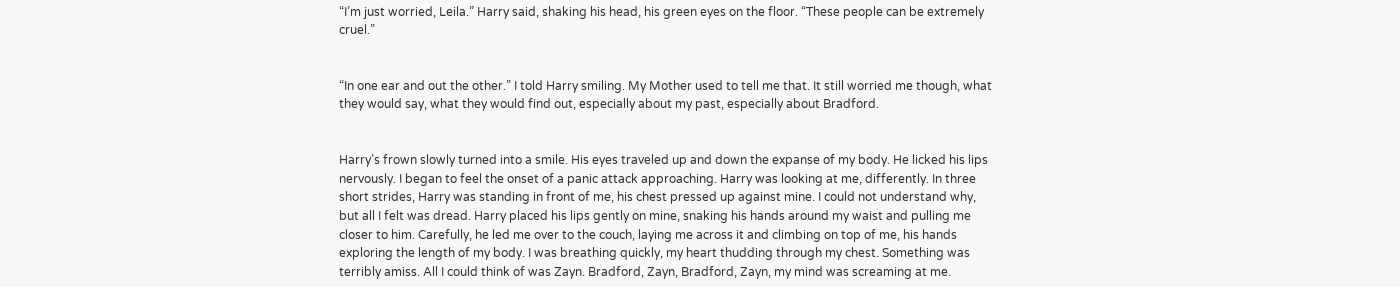“I’m just worried, Leila.” Harry said, shaking his head, his green eyes on the floor. “These people can be extremely cruel.”


“In one ear and out the other.” I told Harry smiling. My Mother used to tell me that. It still worried me though, what they would say, what they would find out, especially about my past, especially about Bradford.


Harry’s frown slowly turned into a smile. His eyes traveled up and down the expanse of my body. He licked his lips nervously. I began to feel the onset of a panic attack approaching. Harry was looking at me, differently. In three short strides, Harry was standing in front of me, his chest pressed up against mine. I could not understand why, but all I felt was dread. Harry placed his lips gently on mine, snaking his hands around my waist and pulling me closer to him. Carefully, he led me over to the couch, laying me across it and climbing on top of me, his hands exploring the length of my body. I was breathing quickly, my heart thudding through my chest. Something was terribly amiss. All I could think of was Zayn. Bradford, Zayn, Bradford, Zayn, my mind was screaming at me.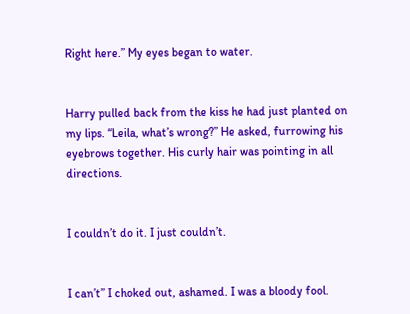Right here.” My eyes began to water.


Harry pulled back from the kiss he had just planted on my lips. “Leila, what’s wrong?” He asked, furrowing his eyebrows together. His curly hair was pointing in all directions.


I couldn’t do it. I just couldn’t.


I can’t” I choked out, ashamed. I was a bloody fool.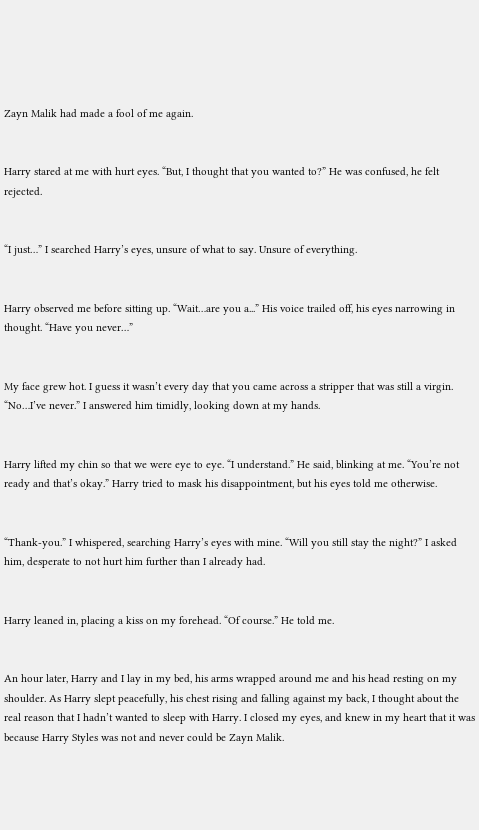Zayn Malik had made a fool of me again.


Harry stared at me with hurt eyes. “But, I thought that you wanted to?” He was confused, he felt rejected.


“I just…” I searched Harry’s eyes, unsure of what to say. Unsure of everything.


Harry observed me before sitting up. “Wait…are you a...” His voice trailed off, his eyes narrowing in thought. “Have you never…”


My face grew hot. I guess it wasn’t every day that you came across a stripper that was still a virgin. “No…I’ve never.” I answered him timidly, looking down at my hands.


Harry lifted my chin so that we were eye to eye. “I understand.” He said, blinking at me. “You’re not ready and that’s okay.” Harry tried to mask his disappointment, but his eyes told me otherwise.


“Thank-you.” I whispered, searching Harry’s eyes with mine. “Will you still stay the night?” I asked him, desperate to not hurt him further than I already had.


Harry leaned in, placing a kiss on my forehead. “Of course.” He told me.


An hour later, Harry and I lay in my bed, his arms wrapped around me and his head resting on my shoulder. As Harry slept peacefully, his chest rising and falling against my back, I thought about the real reason that I hadn’t wanted to sleep with Harry. I closed my eyes, and knew in my heart that it was because Harry Styles was not and never could be Zayn Malik.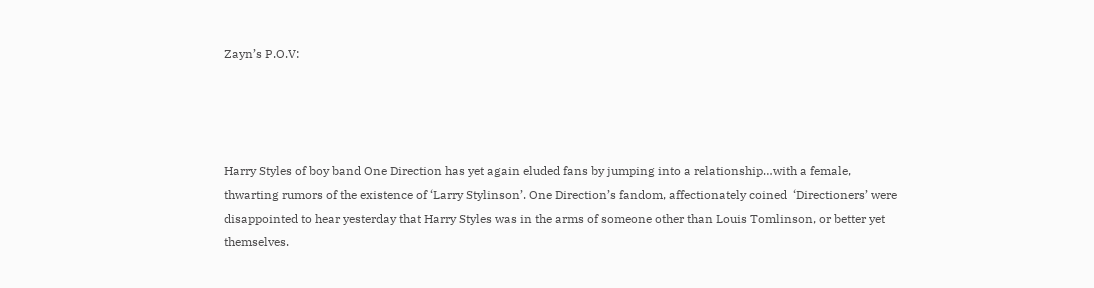Zayn’s P.O.V:




Harry Styles of boy band One Direction has yet again eluded fans by jumping into a relationship…with a female, thwarting rumors of the existence of ‘Larry Stylinson’. One Direction’s fandom, affectionately coined  ‘Directioners’ were disappointed to hear yesterday that Harry Styles was in the arms of someone other than Louis Tomlinson, or better yet themselves.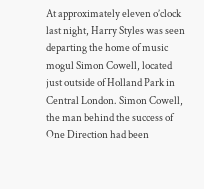At approximately eleven o’clock last night, Harry Styles was seen departing the home of music mogul Simon Cowell, located just outside of Holland Park in Central London. Simon Cowell, the man behind the success of One Direction had been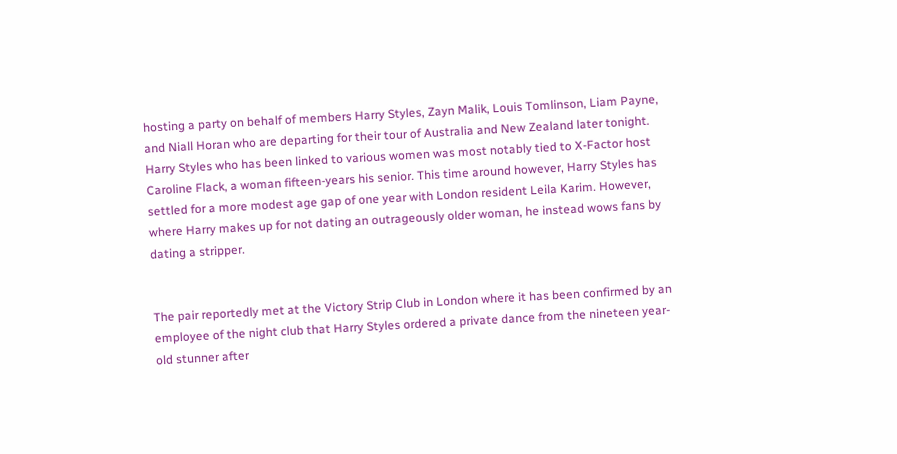hosting a party on behalf of members Harry Styles, Zayn Malik, Louis Tomlinson, Liam Payne, and Niall Horan who are departing for their tour of Australia and New Zealand later tonight. Harry Styles who has been linked to various women was most notably tied to X-Factor host Caroline Flack, a woman fifteen-years his senior. This time around however, Harry Styles has settled for a more modest age gap of one year with London resident Leila Karim. However, where Harry makes up for not dating an outrageously older woman, he instead wows fans by dating a stripper.


The pair reportedly met at the Victory Strip Club in London where it has been confirmed by an employee of the night club that Harry Styles ordered a private dance from the nineteen year-old stunner after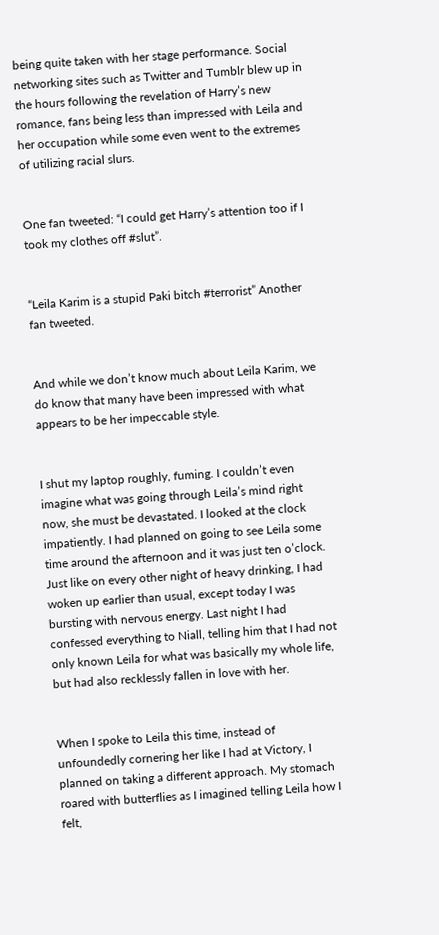being quite taken with her stage performance. Social networking sites such as Twitter and Tumblr blew up in the hours following the revelation of Harry’s new romance, fans being less than impressed with Leila and her occupation while some even went to the extremes of utilizing racial slurs.


One fan tweeted: “I could get Harry’s attention too if I took my clothes off #slut”.


“Leila Karim is a stupid Paki bitch #terrorist” Another fan tweeted.


And while we don’t know much about Leila Karim, we do know that many have been impressed with what appears to be her impeccable style.


I shut my laptop roughly, fuming. I couldn’t even imagine what was going through Leila’s mind right now, she must be devastated. I looked at the clock impatiently. I had planned on going to see Leila some time around the afternoon and it was just ten o’clock. Just like on every other night of heavy drinking, I had woken up earlier than usual, except today I was bursting with nervous energy. Last night I had confessed everything to Niall, telling him that I had not only known Leila for what was basically my whole life, but had also recklessly fallen in love with her.


When I spoke to Leila this time, instead of unfoundedly cornering her like I had at Victory, I planned on taking a different approach. My stomach roared with butterflies as I imagined telling Leila how I felt,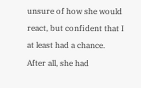unsure of how she would react, but confident that I at least had a chance. After all, she had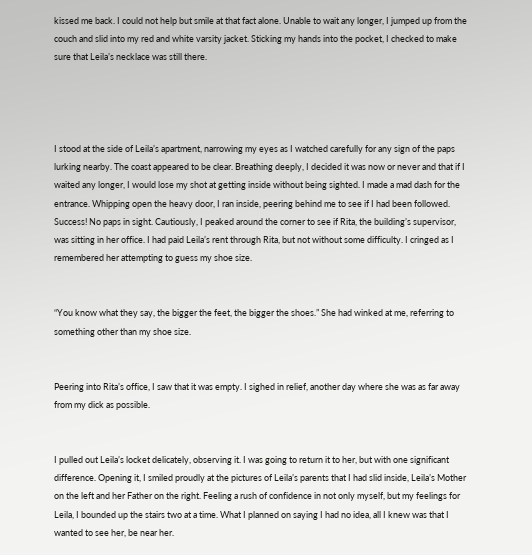kissed me back. I could not help but smile at that fact alone. Unable to wait any longer, I jumped up from the couch and slid into my red and white varsity jacket. Sticking my hands into the pocket, I checked to make sure that Leila’s necklace was still there.




I stood at the side of Leila’s apartment, narrowing my eyes as I watched carefully for any sign of the paps lurking nearby. The coast appeared to be clear. Breathing deeply, I decided it was now or never and that if I waited any longer, I would lose my shot at getting inside without being sighted. I made a mad dash for the entrance. Whipping open the heavy door, I ran inside, peering behind me to see if I had been followed. Success! No paps in sight. Cautiously, I peaked around the corner to see if Rita, the building’s supervisor, was sitting in her office. I had paid Leila’s rent through Rita, but not without some difficulty. I cringed as I remembered her attempting to guess my shoe size.


“You know what they say, the bigger the feet, the bigger the shoes.” She had winked at me, referring to something other than my shoe size.


Peering into Rita’s office, I saw that it was empty. I sighed in relief, another day where she was as far away from my dick as possible.


I pulled out Leila’s locket delicately, observing it. I was going to return it to her, but with one significant difference. Opening it, I smiled proudly at the pictures of Leila’s parents that I had slid inside, Leila’s Mother on the left and her Father on the right. Feeling a rush of confidence in not only myself, but my feelings for Leila, I bounded up the stairs two at a time. What I planned on saying I had no idea, all I knew was that I wanted to see her, be near her.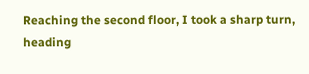Reaching the second floor, I took a sharp turn, heading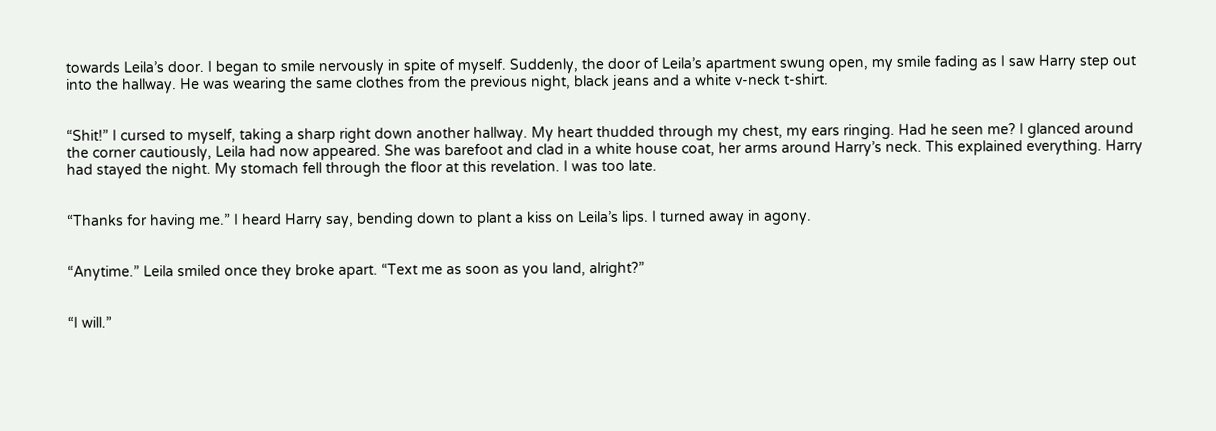towards Leila’s door. I began to smile nervously in spite of myself. Suddenly, the door of Leila’s apartment swung open, my smile fading as I saw Harry step out into the hallway. He was wearing the same clothes from the previous night, black jeans and a white v-neck t-shirt.


“Shit!” I cursed to myself, taking a sharp right down another hallway. My heart thudded through my chest, my ears ringing. Had he seen me? I glanced around the corner cautiously, Leila had now appeared. She was barefoot and clad in a white house coat, her arms around Harry’s neck. This explained everything. Harry had stayed the night. My stomach fell through the floor at this revelation. I was too late.


“Thanks for having me.” I heard Harry say, bending down to plant a kiss on Leila’s lips. I turned away in agony.


“Anytime.” Leila smiled once they broke apart. “Text me as soon as you land, alright?”


“I will.”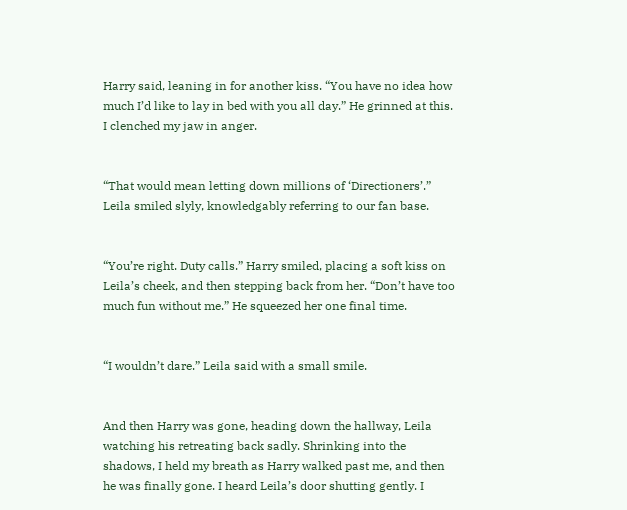Harry said, leaning in for another kiss. “You have no idea how much I’d like to lay in bed with you all day.” He grinned at this. I clenched my jaw in anger.


“That would mean letting down millions of ‘Directioners’.” Leila smiled slyly, knowledgably referring to our fan base.


“You’re right. Duty calls.” Harry smiled, placing a soft kiss on Leila’s cheek, and then stepping back from her. “Don’t have too much fun without me.” He squeezed her one final time.


“I wouldn’t dare.” Leila said with a small smile.


And then Harry was gone, heading down the hallway, Leila watching his retreating back sadly. Shrinking into the shadows, I held my breath as Harry walked past me, and then he was finally gone. I heard Leila’s door shutting gently. I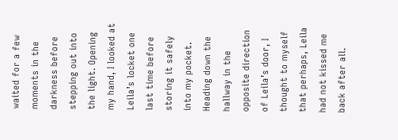waited for a few moments in the darkness before stepping out into the light. Opening my hand, I looked at Leila’s locket one last time before storing it safely into my pocket. Heading down the hallway in the opposite direction of Leila’s door, I thought to myself that perhaps, Leila had not kissed me back after all.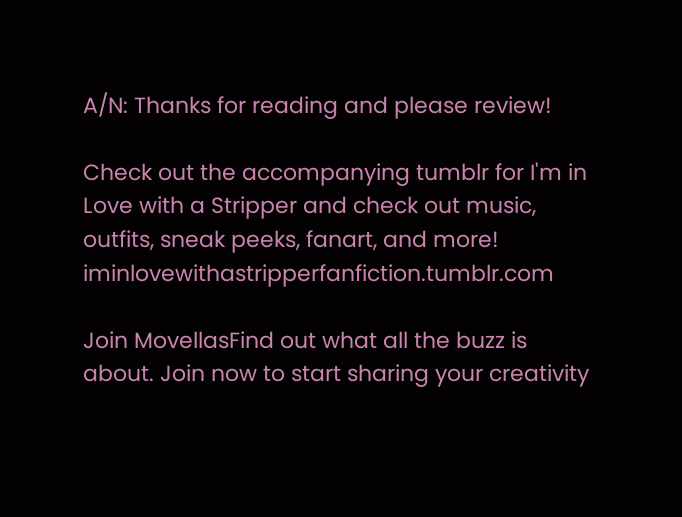A/N: Thanks for reading and please review!

Check out the accompanying tumblr for I'm in Love with a Stripper and check out music, outfits, sneak peeks, fanart, and more! iminlovewithastripperfanfiction.tumblr.com

Join MovellasFind out what all the buzz is about. Join now to start sharing your creativity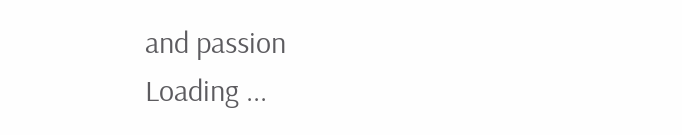and passion
Loading ...